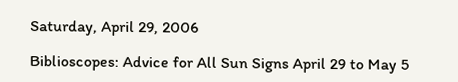Saturday, April 29, 2006

Biblioscopes: Advice for All Sun Signs April 29 to May 5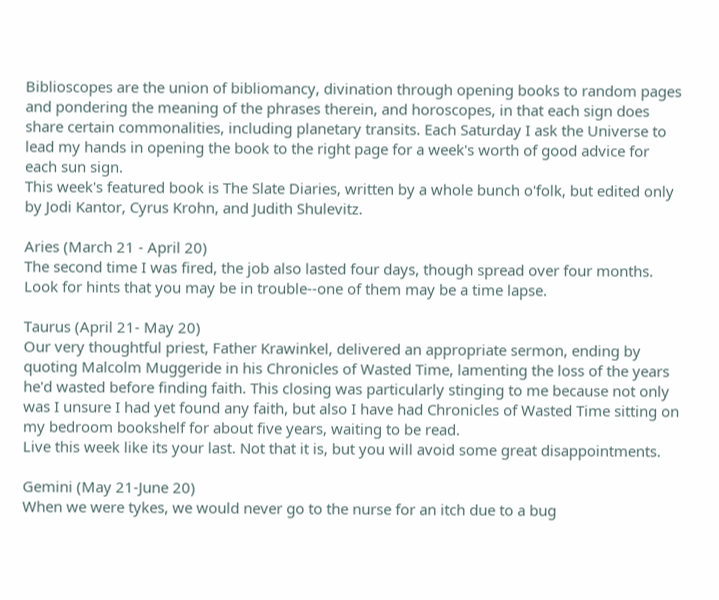Biblioscopes are the union of bibliomancy, divination through opening books to random pages and pondering the meaning of the phrases therein, and horoscopes, in that each sign does share certain commonalities, including planetary transits. Each Saturday I ask the Universe to lead my hands in opening the book to the right page for a week's worth of good advice for each sun sign.
This week's featured book is The Slate Diaries, written by a whole bunch o'folk, but edited only by Jodi Kantor, Cyrus Krohn, and Judith Shulevitz.

Aries (March 21 - April 20)
The second time I was fired, the job also lasted four days, though spread over four months.
Look for hints that you may be in trouble--one of them may be a time lapse.

Taurus (April 21- May 20)
Our very thoughtful priest, Father Krawinkel, delivered an appropriate sermon, ending by quoting Malcolm Muggeride in his Chronicles of Wasted Time, lamenting the loss of the years he'd wasted before finding faith. This closing was particularly stinging to me because not only was I unsure I had yet found any faith, but also I have had Chronicles of Wasted Time sitting on my bedroom bookshelf for about five years, waiting to be read.
Live this week like its your last. Not that it is, but you will avoid some great disappointments.

Gemini (May 21-June 20)
When we were tykes, we would never go to the nurse for an itch due to a bug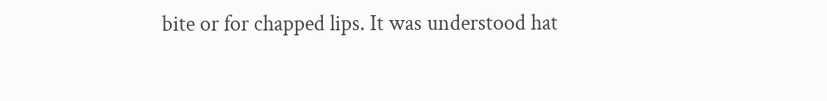bite or for chapped lips. It was understood hat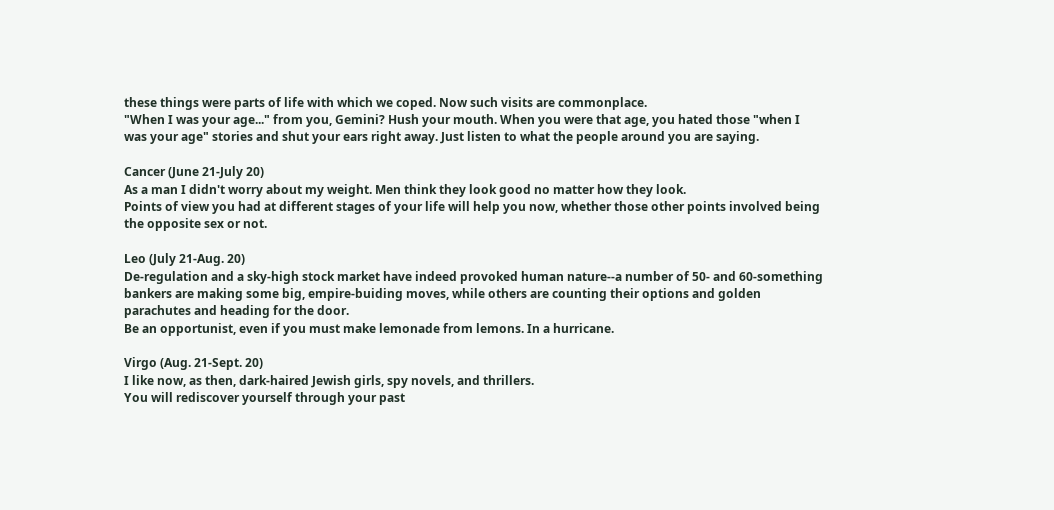these things were parts of life with which we coped. Now such visits are commonplace.
"When I was your age..." from you, Gemini? Hush your mouth. When you were that age, you hated those "when I was your age" stories and shut your ears right away. Just listen to what the people around you are saying.

Cancer (June 21-July 20)
As a man I didn't worry about my weight. Men think they look good no matter how they look.
Points of view you had at different stages of your life will help you now, whether those other points involved being the opposite sex or not.

Leo (July 21-Aug. 20)
De-regulation and a sky-high stock market have indeed provoked human nature--a number of 50- and 60-something bankers are making some big, empire-buiding moves, while others are counting their options and golden parachutes and heading for the door.
Be an opportunist, even if you must make lemonade from lemons. In a hurricane.

Virgo (Aug. 21-Sept. 20)
I like now, as then, dark-haired Jewish girls, spy novels, and thrillers.
You will rediscover yourself through your past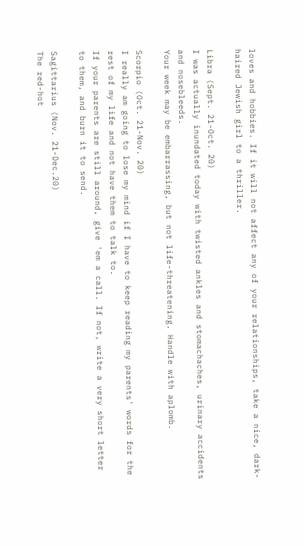loves and hobbies. If it will not affect any of your relationships, take a nice, dark-haired Jewish girl to a thriller.

Libra (Sept. 21-Oct. 20)
I was actually inundated today with twisted ankles and stomachaches, urinary accidents and nosebleeds.
Your week may be embarrassing, but not life-threatening. Handle with aplomb.

Scorpio (Oct. 21-Nov. 20)
I really am going to lose my mind if I have to keep reading my parents' words for the rest of my life and not have them to talk to.
If your parents are still around, give 'em a call. If not, write a very short letter to them, and burn it to send.

Sagittarius (Nov. 21-Dec.20)
The red-hot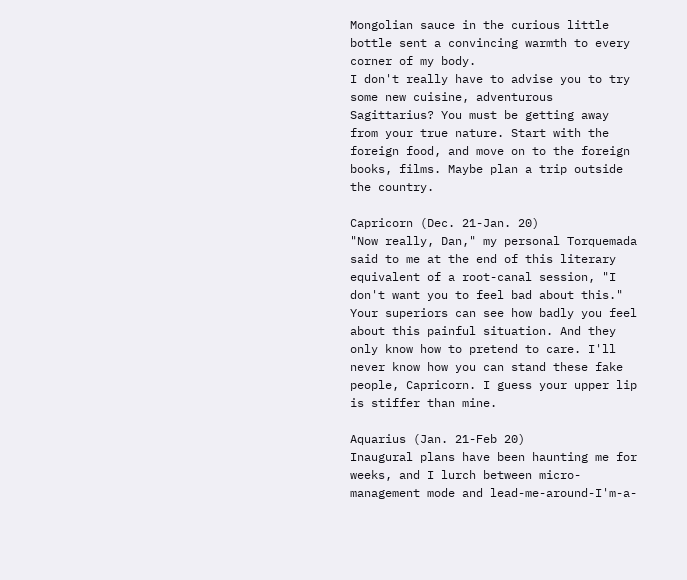Mongolian sauce in the curious little bottle sent a convincing warmth to every corner of my body.
I don't really have to advise you to try some new cuisine, adventurous Sagittarius? You must be getting away from your true nature. Start with the foreign food, and move on to the foreign books, films. Maybe plan a trip outside the country.

Capricorn (Dec. 21-Jan. 20)
"Now really, Dan," my personal Torquemada said to me at the end of this literary equivalent of a root-canal session, "I don't want you to feel bad about this."
Your superiors can see how badly you feel about this painful situation. And they only know how to pretend to care. I'll never know how you can stand these fake people, Capricorn. I guess your upper lip is stiffer than mine.

Aquarius (Jan. 21-Feb 20)
Inaugural plans have been haunting me for weeks, and I lurch between micro-management mode and lead-me-around-I'm-a-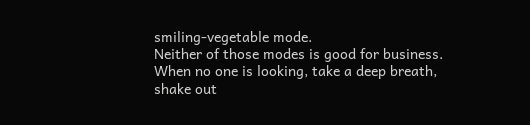smiling-vegetable mode.
Neither of those modes is good for business. When no one is looking, take a deep breath, shake out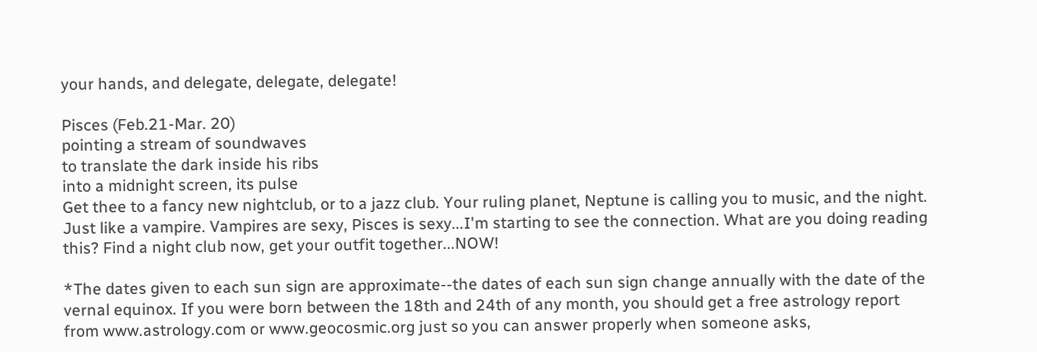your hands, and delegate, delegate, delegate!

Pisces (Feb.21-Mar. 20)
pointing a stream of soundwaves
to translate the dark inside his ribs
into a midnight screen, its pulse
Get thee to a fancy new nightclub, or to a jazz club. Your ruling planet, Neptune is calling you to music, and the night. Just like a vampire. Vampires are sexy, Pisces is sexy...I'm starting to see the connection. What are you doing reading this? Find a night club now, get your outfit together...NOW!

*The dates given to each sun sign are approximate--the dates of each sun sign change annually with the date of the vernal equinox. If you were born between the 18th and 24th of any month, you should get a free astrology report from www.astrology.com or www.geocosmic.org just so you can answer properly when someone asks,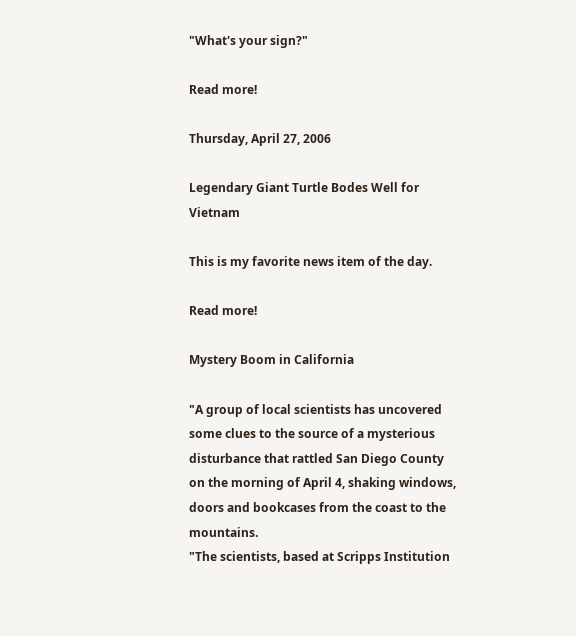"What's your sign?"

Read more!

Thursday, April 27, 2006

Legendary Giant Turtle Bodes Well for Vietnam

This is my favorite news item of the day.

Read more!

Mystery Boom in California

"A group of local scientists has uncovered some clues to the source of a mysterious disturbance that rattled San Diego County on the morning of April 4, shaking windows, doors and bookcases from the coast to the mountains.
"The scientists, based at Scripps Institution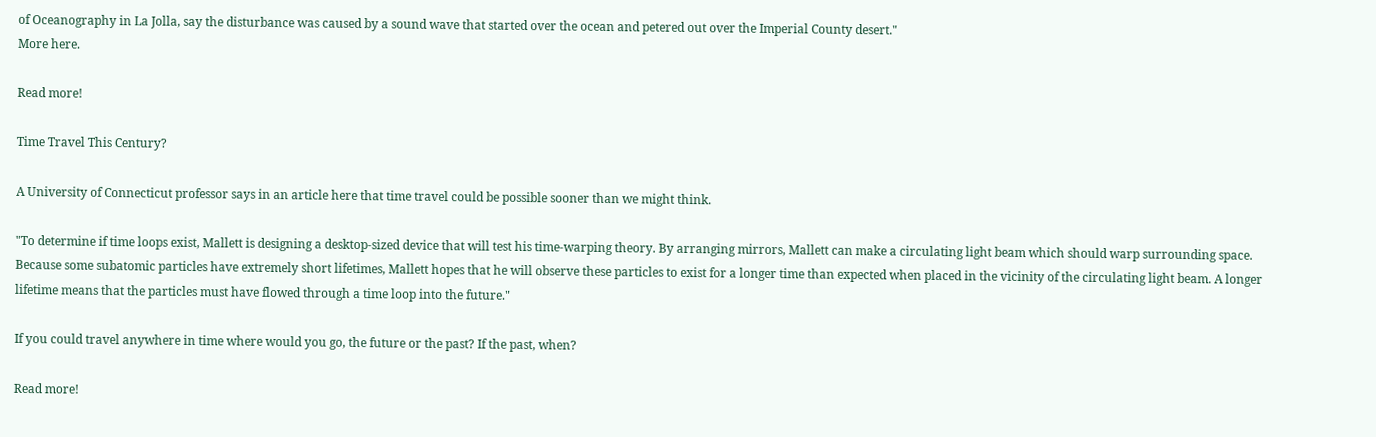of Oceanography in La Jolla, say the disturbance was caused by a sound wave that started over the ocean and petered out over the Imperial County desert."
More here.

Read more!

Time Travel This Century?

A University of Connecticut professor says in an article here that time travel could be possible sooner than we might think.

"To determine if time loops exist, Mallett is designing a desktop-sized device that will test his time-warping theory. By arranging mirrors, Mallett can make a circulating light beam which should warp surrounding space. Because some subatomic particles have extremely short lifetimes, Mallett hopes that he will observe these particles to exist for a longer time than expected when placed in the vicinity of the circulating light beam. A longer lifetime means that the particles must have flowed through a time loop into the future."

If you could travel anywhere in time where would you go, the future or the past? If the past, when?

Read more!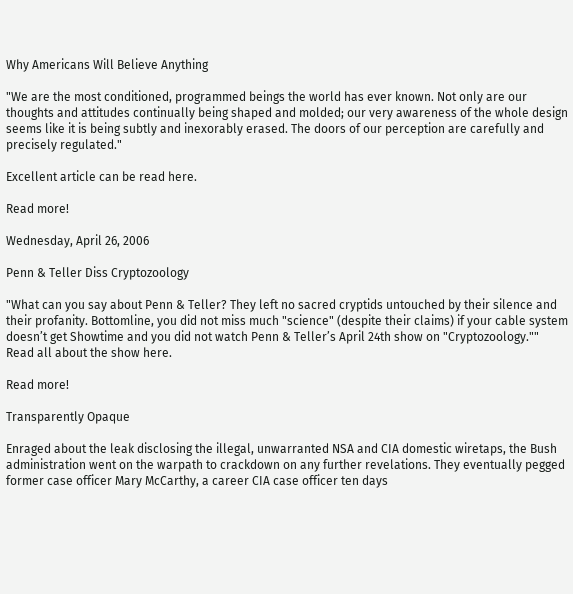Why Americans Will Believe Anything

"We are the most conditioned, programmed beings the world has ever known. Not only are our thoughts and attitudes continually being shaped and molded; our very awareness of the whole design seems like it is being subtly and inexorably erased. The doors of our perception are carefully and precisely regulated."

Excellent article can be read here.

Read more!

Wednesday, April 26, 2006

Penn & Teller Diss Cryptozoology

"What can you say about Penn & Teller? They left no sacred cryptids untouched by their silence and their profanity. Bottomline, you did not miss much "science" (despite their claims) if your cable system doesn’t get Showtime and you did not watch Penn & Teller’s April 24th show on "Cryptozoology.""
Read all about the show here.

Read more!

Transparently Opaque

Enraged about the leak disclosing the illegal, unwarranted NSA and CIA domestic wiretaps, the Bush administration went on the warpath to crackdown on any further revelations. They eventually pegged former case officer Mary McCarthy, a career CIA case officer ten days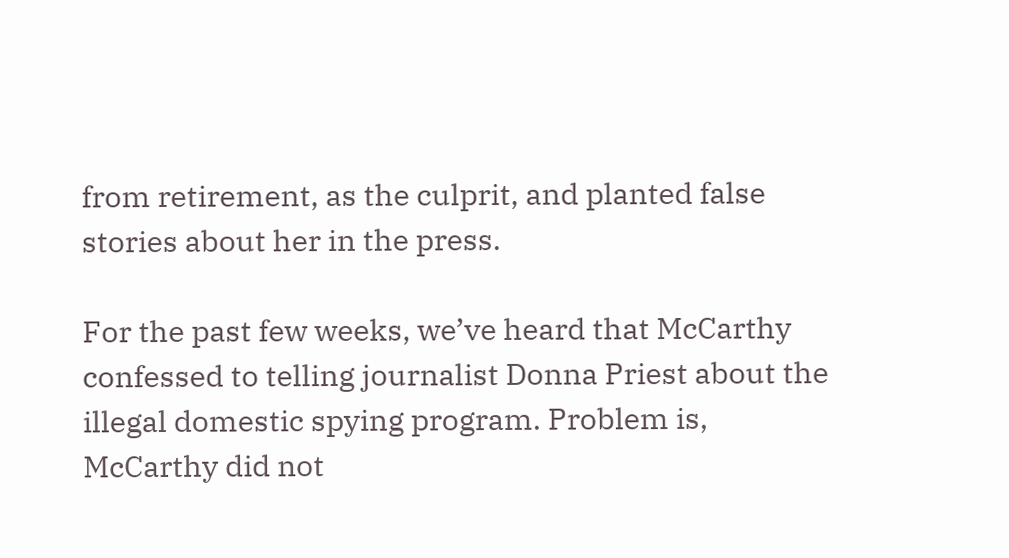from retirement, as the culprit, and planted false stories about her in the press.

For the past few weeks, we’ve heard that McCarthy confessed to telling journalist Donna Priest about the illegal domestic spying program. Problem is, McCarthy did not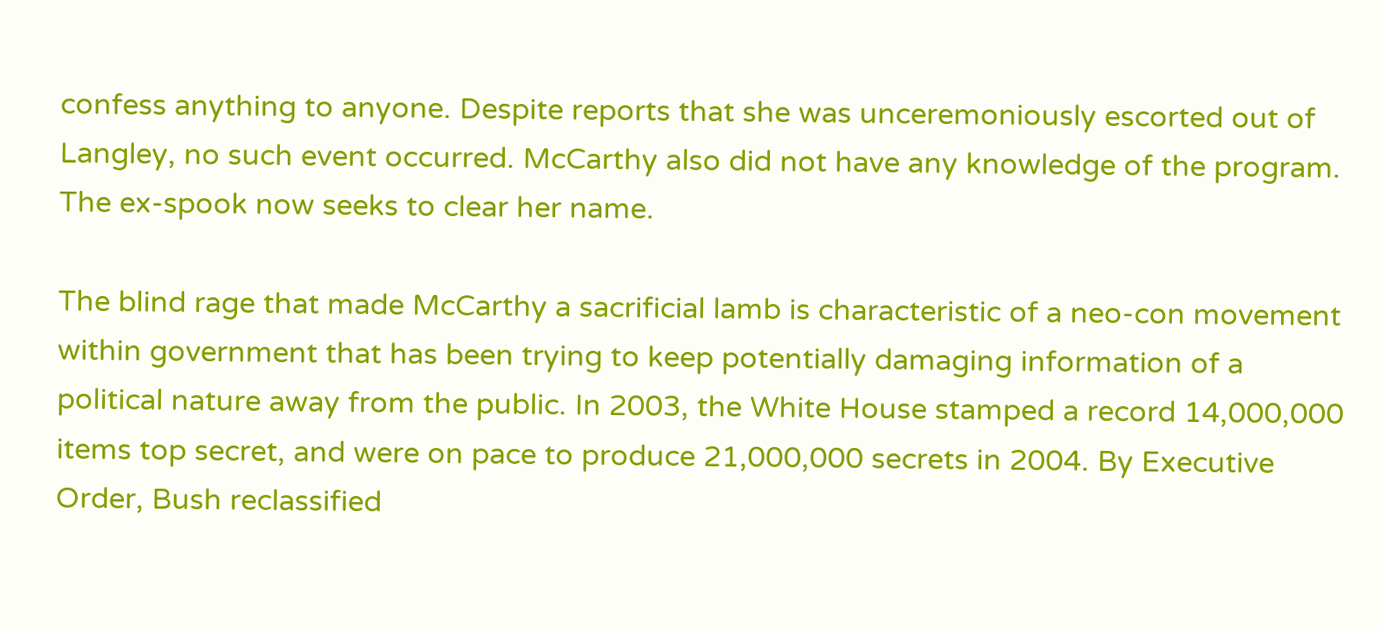confess anything to anyone. Despite reports that she was unceremoniously escorted out of Langley, no such event occurred. McCarthy also did not have any knowledge of the program. The ex-spook now seeks to clear her name.

The blind rage that made McCarthy a sacrificial lamb is characteristic of a neo-con movement within government that has been trying to keep potentially damaging information of a political nature away from the public. In 2003, the White House stamped a record 14,000,000 items top secret, and were on pace to produce 21,000,000 secrets in 2004. By Executive Order, Bush reclassified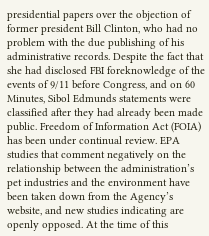presidential papers over the objection of former president Bill Clinton, who had no problem with the due publishing of his administrative records. Despite the fact that she had disclosed FBI foreknowledge of the events of 9/11 before Congress, and on 60 Minutes, Sibol Edmunds statements were classified after they had already been made public. Freedom of Information Act (FOIA) has been under continual review. EPA studies that comment negatively on the relationship between the administration’s pet industries and the environment have been taken down from the Agency’s website, and new studies indicating are openly opposed. At the time of this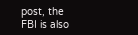post, the FBI is also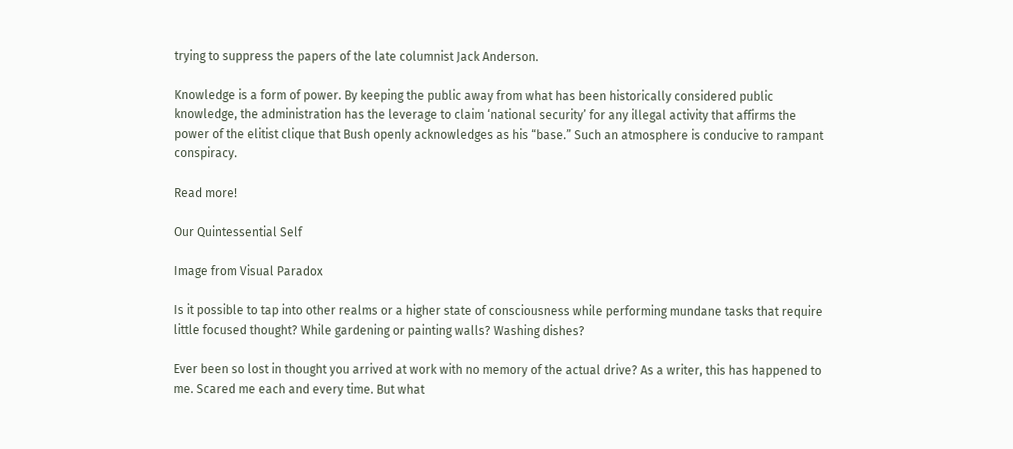trying to suppress the papers of the late columnist Jack Anderson.

Knowledge is a form of power. By keeping the public away from what has been historically considered public knowledge, the administration has the leverage to claim ‘national security’ for any illegal activity that affirms the power of the elitist clique that Bush openly acknowledges as his “base.” Such an atmosphere is conducive to rampant conspiracy.

Read more!

Our Quintessential Self

Image from Visual Paradox

Is it possible to tap into other realms or a higher state of consciousness while performing mundane tasks that require little focused thought? While gardening or painting walls? Washing dishes?

Ever been so lost in thought you arrived at work with no memory of the actual drive? As a writer, this has happened to me. Scared me each and every time. But what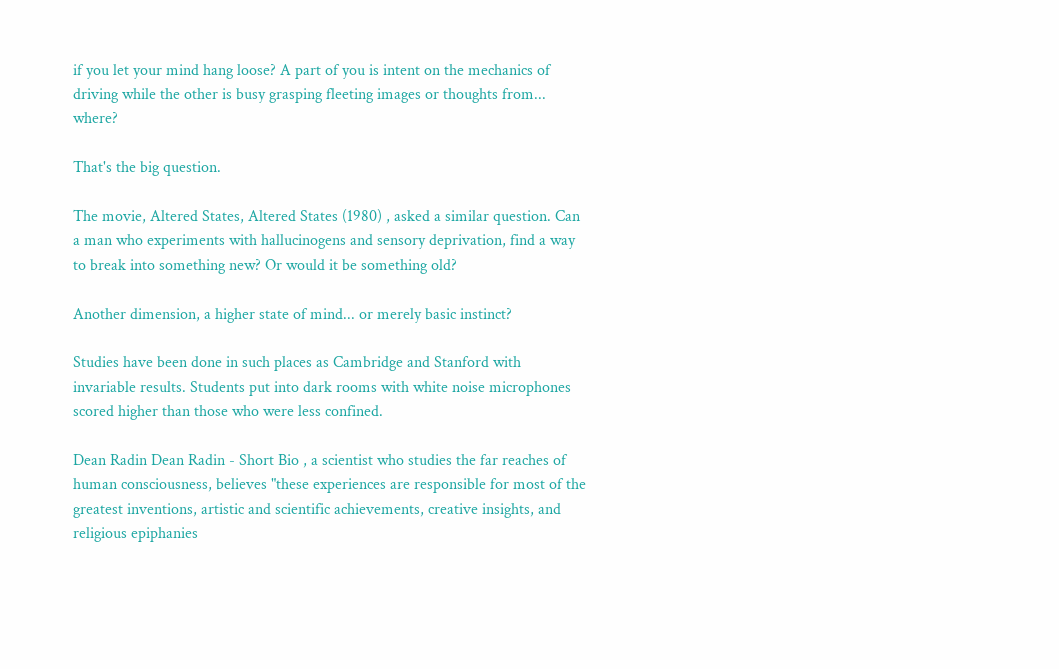if you let your mind hang loose? A part of you is intent on the mechanics of driving while the other is busy grasping fleeting images or thoughts from... where?

That's the big question.

The movie, Altered States, Altered States (1980) , asked a similar question. Can a man who experiments with hallucinogens and sensory deprivation, find a way to break into something new? Or would it be something old?

Another dimension, a higher state of mind... or merely basic instinct?

Studies have been done in such places as Cambridge and Stanford with invariable results. Students put into dark rooms with white noise microphones scored higher than those who were less confined.

Dean Radin Dean Radin - Short Bio , a scientist who studies the far reaches of human consciousness, believes "these experiences are responsible for most of the greatest inventions, artistic and scientific achievements, creative insights, and religious epiphanies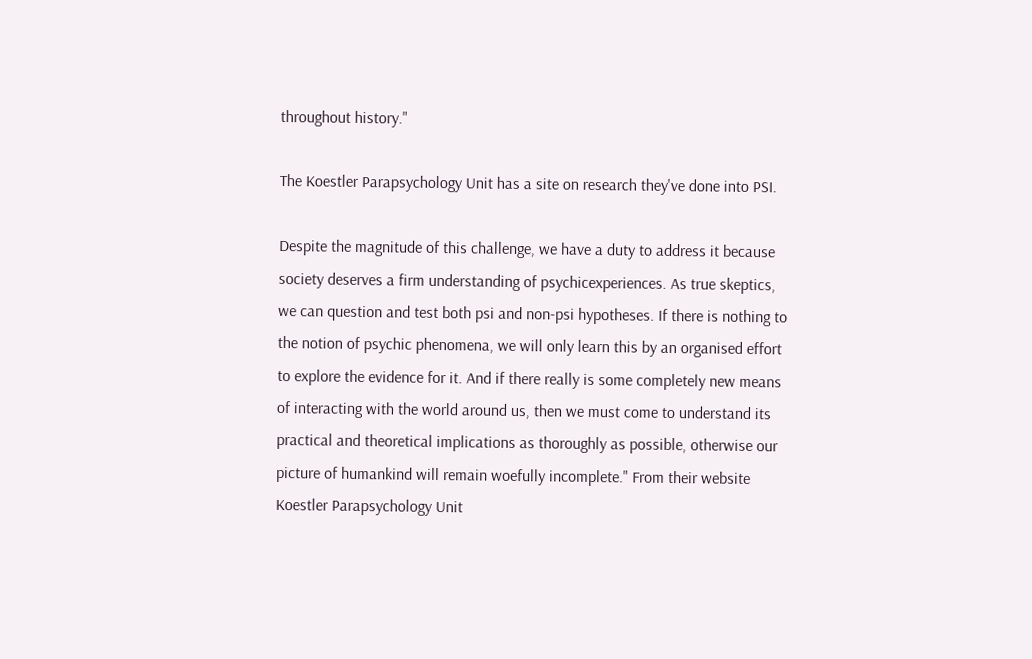throughout history."

The Koestler Parapsychology Unit has a site on research they've done into PSI.

Despite the magnitude of this challenge, we have a duty to address it because society deserves a firm understanding of psychicexperiences. As true skeptics, we can question and test both psi and non-psi hypotheses. If there is nothing to the notion of psychic phenomena, we will only learn this by an organised effort to explore the evidence for it. And if there really is some completely new means of interacting with the world around us, then we must come to understand its practical and theoretical implications as thoroughly as possible, otherwise our picture of humankind will remain woefully incomplete." From their website Koestler Parapsychology Unit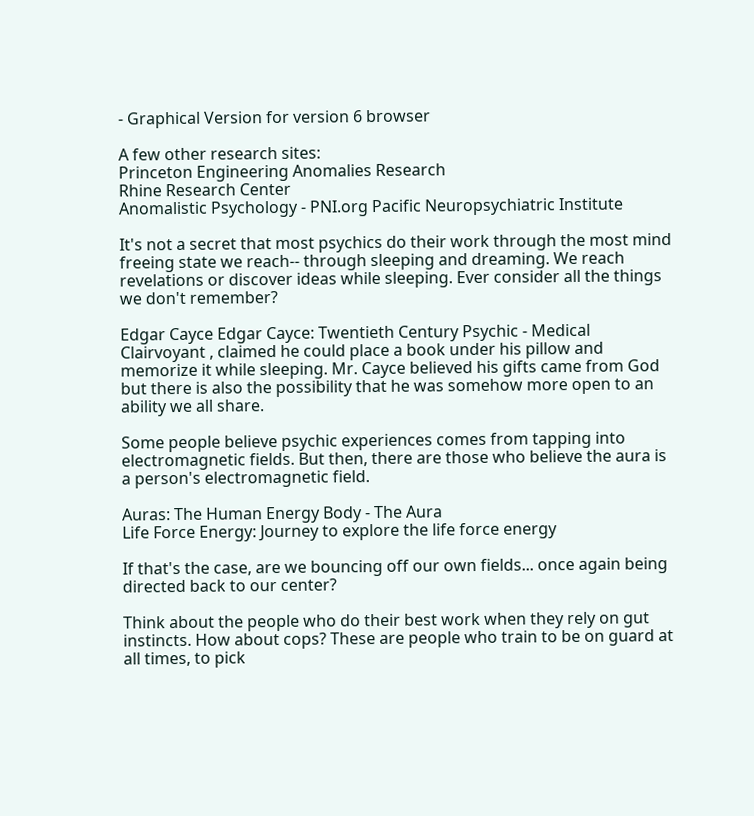- Graphical Version for version 6 browser

A few other research sites:
Princeton Engineering Anomalies Research
Rhine Research Center
Anomalistic Psychology - PNI.org Pacific Neuropsychiatric Institute

It's not a secret that most psychics do their work through the most mind freeing state we reach-- through sleeping and dreaming. We reach revelations or discover ideas while sleeping. Ever consider all the things we don't remember?

Edgar Cayce Edgar Cayce: Twentieth Century Psychic - Medical Clairvoyant , claimed he could place a book under his pillow and memorize it while sleeping. Mr. Cayce believed his gifts came from God but there is also the possibility that he was somehow more open to an ability we all share.

Some people believe psychic experiences comes from tapping into electromagnetic fields. But then, there are those who believe the aura is a person's electromagnetic field.

Auras: The Human Energy Body - The Aura
Life Force Energy: Journey to explore the life force energy

If that's the case, are we bouncing off our own fields... once again being directed back to our center?

Think about the people who do their best work when they rely on gut instincts. How about cops? These are people who train to be on guard at all times, to pick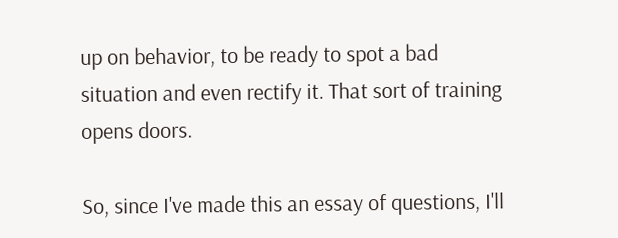up on behavior, to be ready to spot a bad situation and even rectify it. That sort of training opens doors.

So, since I've made this an essay of questions, I'll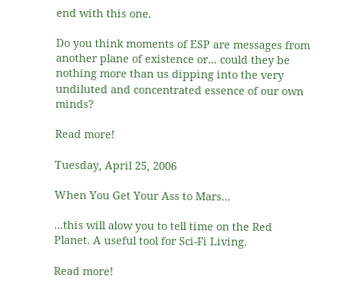end with this one.

Do you think moments of ESP are messages from another plane of existence or... could they be nothing more than us dipping into the very undiluted and concentrated essence of our own minds?

Read more!

Tuesday, April 25, 2006

When You Get Your Ass to Mars...

...this will alow you to tell time on the Red Planet. A useful tool for Sci-Fi Living.

Read more!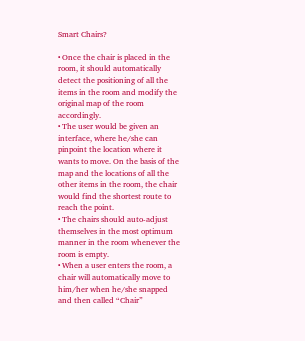Smart Chairs?

• Once the chair is placed in the room, it should automatically detect the positioning of all the items in the room and modify the original map of the room accordingly.
• The user would be given an interface, where he/she can pinpoint the location where it wants to move. On the basis of the map and the locations of all the other items in the room, the chair would find the shortest route to reach the point.
• The chairs should auto-adjust themselves in the most optimum manner in the room whenever the room is empty.
• When a user enters the room, a chair will automatically move to him/her when he/she snapped and then called “Chair”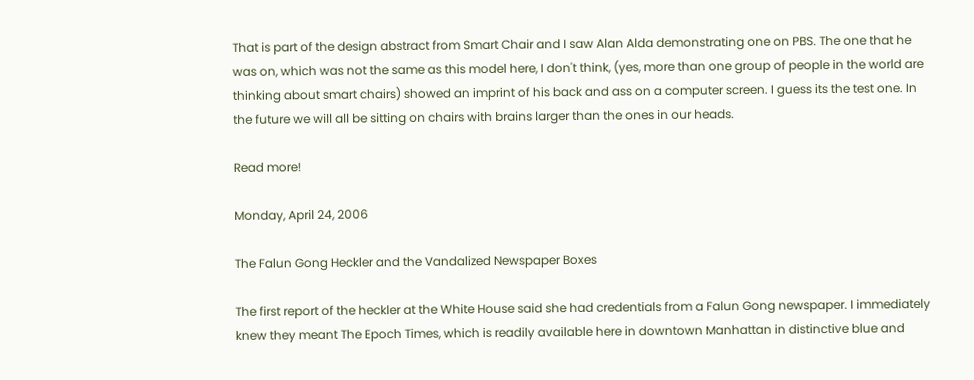That is part of the design abstract from Smart Chair and I saw Alan Alda demonstrating one on PBS. The one that he was on, which was not the same as this model here, I don't think, (yes, more than one group of people in the world are thinking about smart chairs) showed an imprint of his back and ass on a computer screen. I guess its the test one. In the future we will all be sitting on chairs with brains larger than the ones in our heads.

Read more!

Monday, April 24, 2006

The Falun Gong Heckler and the Vandalized Newspaper Boxes

The first report of the heckler at the White House said she had credentials from a Falun Gong newspaper. I immediately knew they meant The Epoch Times, which is readily available here in downtown Manhattan in distinctive blue and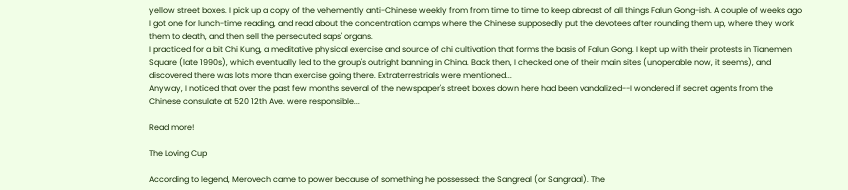yellow street boxes. I pick up a copy of the vehemently anti-Chinese weekly from from time to time to keep abreast of all things Falun Gong-ish. A couple of weeks ago I got one for lunch-time reading, and read about the concentration camps where the Chinese supposedly put the devotees after rounding them up, where they work them to death, and then sell the persecuted saps' organs.
I practiced for a bit Chi Kung, a meditative physical exercise and source of chi cultivation that forms the basis of Falun Gong. I kept up with their protests in Tianemen Square (late 1990s), which eventually led to the group's outright banning in China. Back then, I checked one of their main sites (unoperable now, it seems), and discovered there was lots more than exercise going there. Extraterrestrials were mentioned...
Anyway, I noticed that over the past few months several of the newspaper's street boxes down here had been vandalized--I wondered if secret agents from the Chinese consulate at 520 12th Ave. were responsible...

Read more!

The Loving Cup

According to legend, Merovech came to power because of something he possessed: the Sangreal (or Sangraal). The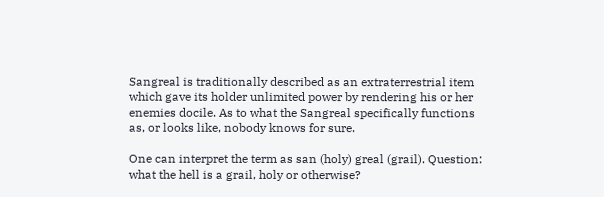Sangreal is traditionally described as an extraterrestrial item which gave its holder unlimited power by rendering his or her enemies docile. As to what the Sangreal specifically functions as, or looks like, nobody knows for sure.

One can interpret the term as san (holy) greal (grail). Question: what the hell is a grail, holy or otherwise?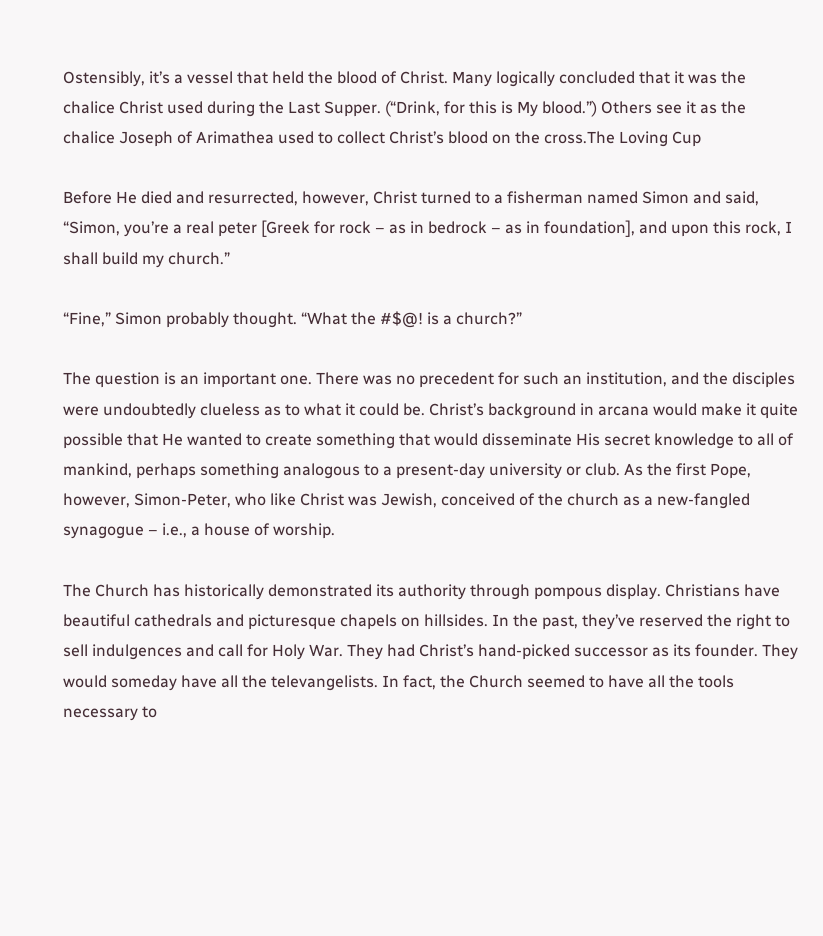Ostensibly, it’s a vessel that held the blood of Christ. Many logically concluded that it was the chalice Christ used during the Last Supper. (“Drink, for this is My blood.”) Others see it as the chalice Joseph of Arimathea used to collect Christ’s blood on the cross.The Loving Cup

Before He died and resurrected, however, Christ turned to a fisherman named Simon and said, “Simon, you’re a real peter [Greek for rock – as in bedrock – as in foundation], and upon this rock, I shall build my church.”

“Fine,” Simon probably thought. “What the #$@! is a church?”

The question is an important one. There was no precedent for such an institution, and the disciples were undoubtedly clueless as to what it could be. Christ’s background in arcana would make it quite possible that He wanted to create something that would disseminate His secret knowledge to all of mankind, perhaps something analogous to a present-day university or club. As the first Pope, however, Simon-Peter, who like Christ was Jewish, conceived of the church as a new-fangled synagogue – i.e., a house of worship.

The Church has historically demonstrated its authority through pompous display. Christians have beautiful cathedrals and picturesque chapels on hillsides. In the past, they’ve reserved the right to sell indulgences and call for Holy War. They had Christ’s hand-picked successor as its founder. They would someday have all the televangelists. In fact, the Church seemed to have all the tools necessary to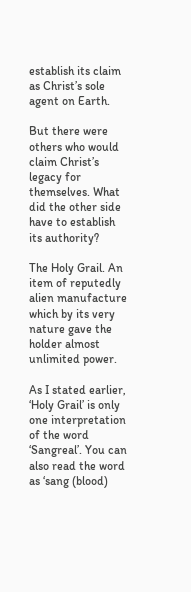establish its claim as Christ’s sole agent on Earth.

But there were others who would claim Christ’s legacy for themselves. What did the other side have to establish its authority?

The Holy Grail. An item of reputedly alien manufacture which by its very nature gave the holder almost unlimited power.

As I stated earlier, ‘Holy Grail’ is only one interpretation of the word ‘Sangreal’. You can also read the word as ‘sang (blood)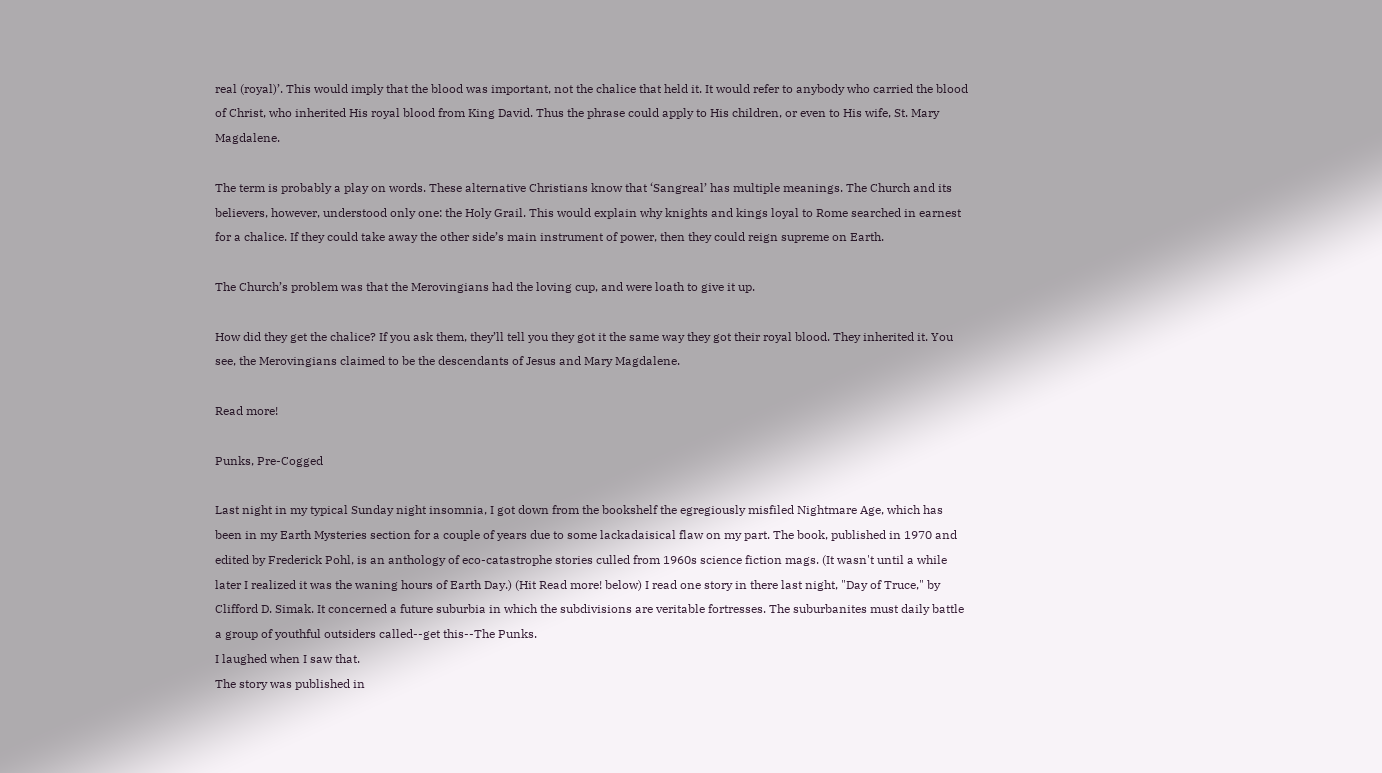real (royal)’. This would imply that the blood was important, not the chalice that held it. It would refer to anybody who carried the blood of Christ, who inherited His royal blood from King David. Thus the phrase could apply to His children, or even to His wife, St. Mary Magdalene.

The term is probably a play on words. These alternative Christians know that ‘Sangreal’ has multiple meanings. The Church and its believers, however, understood only one: the Holy Grail. This would explain why knights and kings loyal to Rome searched in earnest for a chalice. If they could take away the other side’s main instrument of power, then they could reign supreme on Earth.

The Church’s problem was that the Merovingians had the loving cup, and were loath to give it up.

How did they get the chalice? If you ask them, they’ll tell you they got it the same way they got their royal blood. They inherited it. You see, the Merovingians claimed to be the descendants of Jesus and Mary Magdalene.

Read more!

Punks, Pre-Cogged

Last night in my typical Sunday night insomnia, I got down from the bookshelf the egregiously misfiled Nightmare Age, which has been in my Earth Mysteries section for a couple of years due to some lackadaisical flaw on my part. The book, published in 1970 and edited by Frederick Pohl, is an anthology of eco-catastrophe stories culled from 1960s science fiction mags. (It wasn't until a while later I realized it was the waning hours of Earth Day.) (Hit Read more! below) I read one story in there last night, "Day of Truce," by Clifford D. Simak. It concerned a future suburbia in which the subdivisions are veritable fortresses. The suburbanites must daily battle a group of youthful outsiders called--get this--The Punks.
I laughed when I saw that.
The story was published in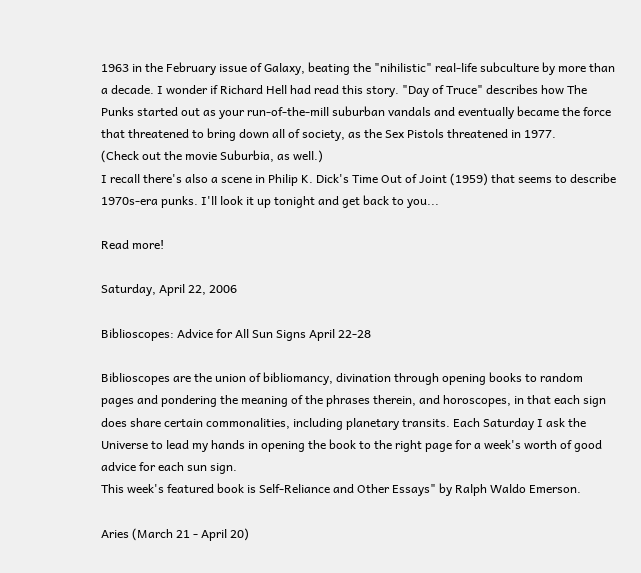1963 in the February issue of Galaxy, beating the "nihilistic" real-life subculture by more than a decade. I wonder if Richard Hell had read this story. "Day of Truce" describes how The Punks started out as your run-of-the-mill suburban vandals and eventually became the force that threatened to bring down all of society, as the Sex Pistols threatened in 1977.
(Check out the movie Suburbia, as well.)
I recall there's also a scene in Philip K. Dick's Time Out of Joint (1959) that seems to describe 1970s-era punks. I'll look it up tonight and get back to you...

Read more!

Saturday, April 22, 2006

Biblioscopes: Advice for All Sun Signs April 22-28

Biblioscopes are the union of bibliomancy, divination through opening books to random pages and pondering the meaning of the phrases therein, and horoscopes, in that each sign does share certain commonalities, including planetary transits. Each Saturday I ask the Universe to lead my hands in opening the book to the right page for a week's worth of good advice for each sun sign.
This week's featured book is Self-Reliance and Other Essays" by Ralph Waldo Emerson.

Aries (March 21 - April 20)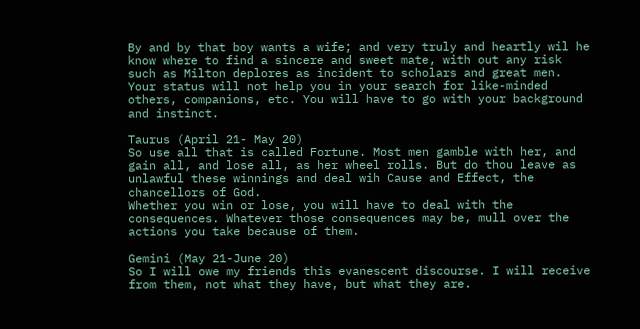By and by that boy wants a wife; and very truly and heartly wil he know where to find a sincere and sweet mate, with out any risk such as Milton deplores as incident to scholars and great men.
Your status will not help you in your search for like-minded others, companions, etc. You will have to go with your background and instinct.

Taurus (April 21- May 20)
So use all that is called Fortune. Most men gamble with her, and gain all, and lose all, as her wheel rolls. But do thou leave as unlawful these winnings and deal wih Cause and Effect, the chancellors of God.
Whether you win or lose, you will have to deal with the consequences. Whatever those consequences may be, mull over the actions you take because of them.

Gemini (May 21-June 20)
So I will owe my friends this evanescent discourse. I will receive from them, not what they have, but what they are.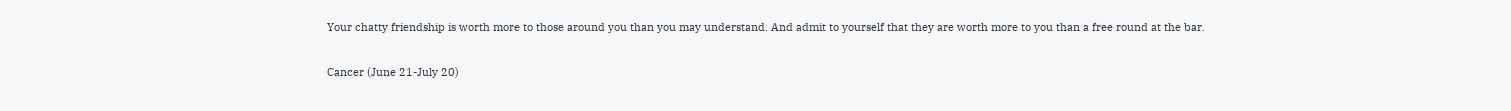Your chatty friendship is worth more to those around you than you may understand. And admit to yourself that they are worth more to you than a free round at the bar.

Cancer (June 21-July 20)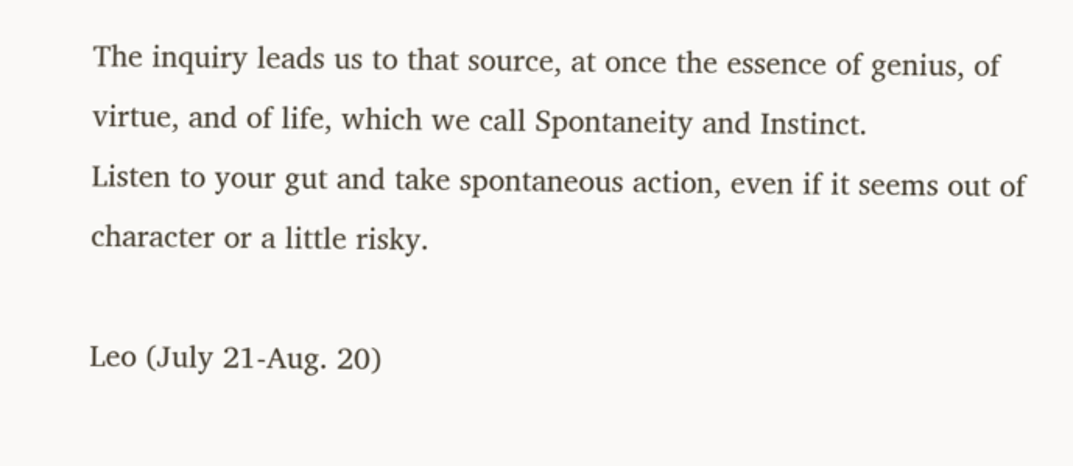The inquiry leads us to that source, at once the essence of genius, of virtue, and of life, which we call Spontaneity and Instinct.
Listen to your gut and take spontaneous action, even if it seems out of character or a little risky.

Leo (July 21-Aug. 20)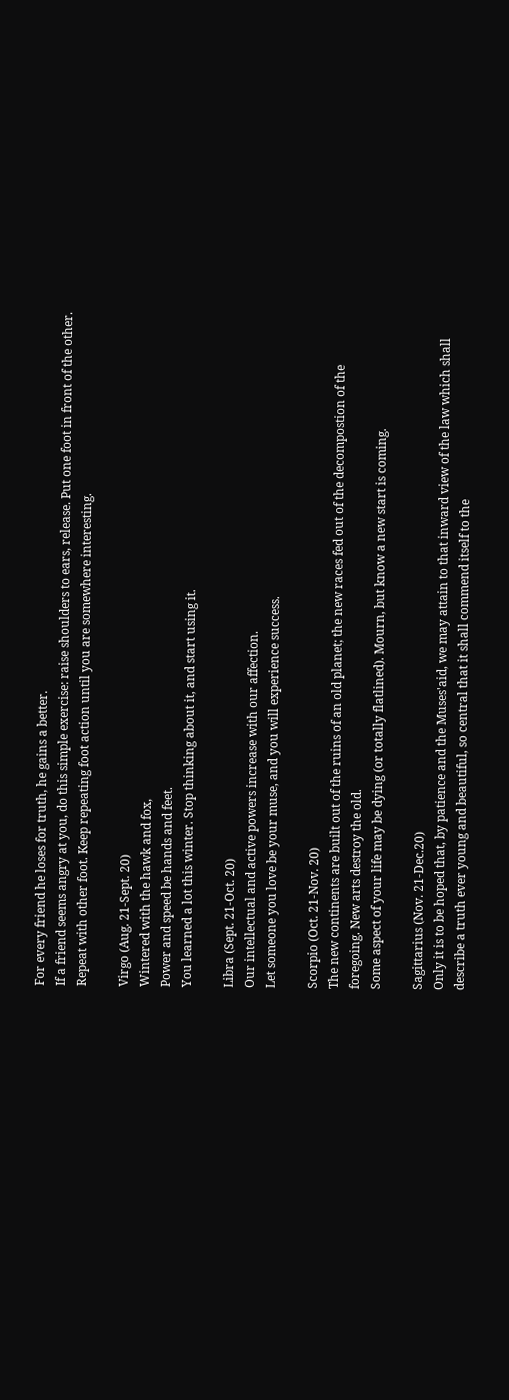For every friend he loses for truth, he gains a better.
If a friend seems angry at you, do this simple exercise: raise shoulders to ears, release. Put one foot in front of the other. Repeat with other foot. Keep repeating foot action until you are somewhere interesting.

Virgo (Aug. 21-Sept. 20)
Wintered with the hawk and fox,
Power and speed be hands and feet.
You learned a lot this winter. Stop thinking about it, and start using it.

Libra (Sept. 21-Oct. 20)
Our intellectual and active powers increase with our affection.
Let someone you love be your muse, and you will experience success.

Scorpio (Oct. 21-Nov. 20)
The new continents are built out of the ruins of an old planet; the new races fed out of the decompostion of the foregoing. New arts destroy the old.
Some aspect of your life may be dying (or totally flatlined). Mourn, but know a new start is coming.

Sagittarius (Nov. 21-Dec.20)
Only it is to be hoped that, by patience and the Muses'aid, we may attain to that inward view of the law which shall describe a truth ever young and beautiful, so central that it shall commend itself to the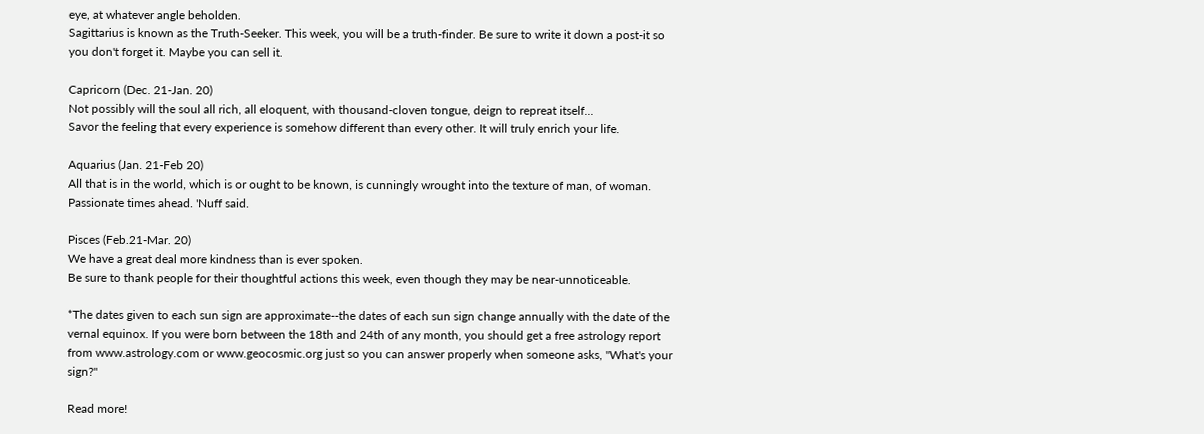eye, at whatever angle beholden.
Sagittarius is known as the Truth-Seeker. This week, you will be a truth-finder. Be sure to write it down a post-it so you don't forget it. Maybe you can sell it.

Capricorn (Dec. 21-Jan. 20)
Not possibly will the soul all rich, all eloquent, with thousand-cloven tongue, deign to repreat itself...
Savor the feeling that every experience is somehow different than every other. It will truly enrich your life.

Aquarius (Jan. 21-Feb 20)
All that is in the world, which is or ought to be known, is cunningly wrought into the texture of man, of woman.
Passionate times ahead. 'Nuff said.

Pisces (Feb.21-Mar. 20)
We have a great deal more kindness than is ever spoken.
Be sure to thank people for their thoughtful actions this week, even though they may be near-unnoticeable.

*The dates given to each sun sign are approximate--the dates of each sun sign change annually with the date of the vernal equinox. If you were born between the 18th and 24th of any month, you should get a free astrology report from www.astrology.com or www.geocosmic.org just so you can answer properly when someone asks, "What's your sign?"

Read more!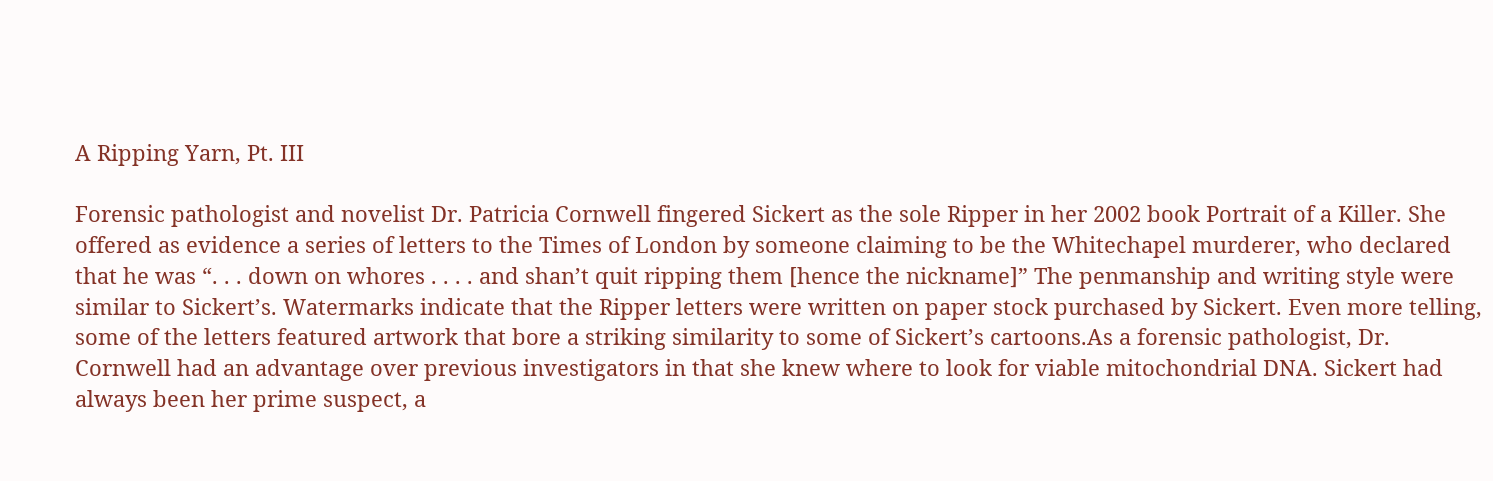A Ripping Yarn, Pt. III

Forensic pathologist and novelist Dr. Patricia Cornwell fingered Sickert as the sole Ripper in her 2002 book Portrait of a Killer. She offered as evidence a series of letters to the Times of London by someone claiming to be the Whitechapel murderer, who declared that he was “. . . down on whores . . . . and shan’t quit ripping them [hence the nickname]” The penmanship and writing style were similar to Sickert’s. Watermarks indicate that the Ripper letters were written on paper stock purchased by Sickert. Even more telling, some of the letters featured artwork that bore a striking similarity to some of Sickert’s cartoons.As a forensic pathologist, Dr. Cornwell had an advantage over previous investigators in that she knew where to look for viable mitochondrial DNA. Sickert had always been her prime suspect, a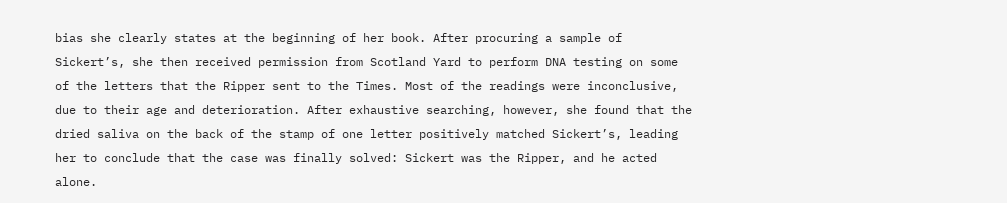bias she clearly states at the beginning of her book. After procuring a sample of Sickert’s, she then received permission from Scotland Yard to perform DNA testing on some of the letters that the Ripper sent to the Times. Most of the readings were inconclusive, due to their age and deterioration. After exhaustive searching, however, she found that the dried saliva on the back of the stamp of one letter positively matched Sickert’s, leading her to conclude that the case was finally solved: Sickert was the Ripper, and he acted alone.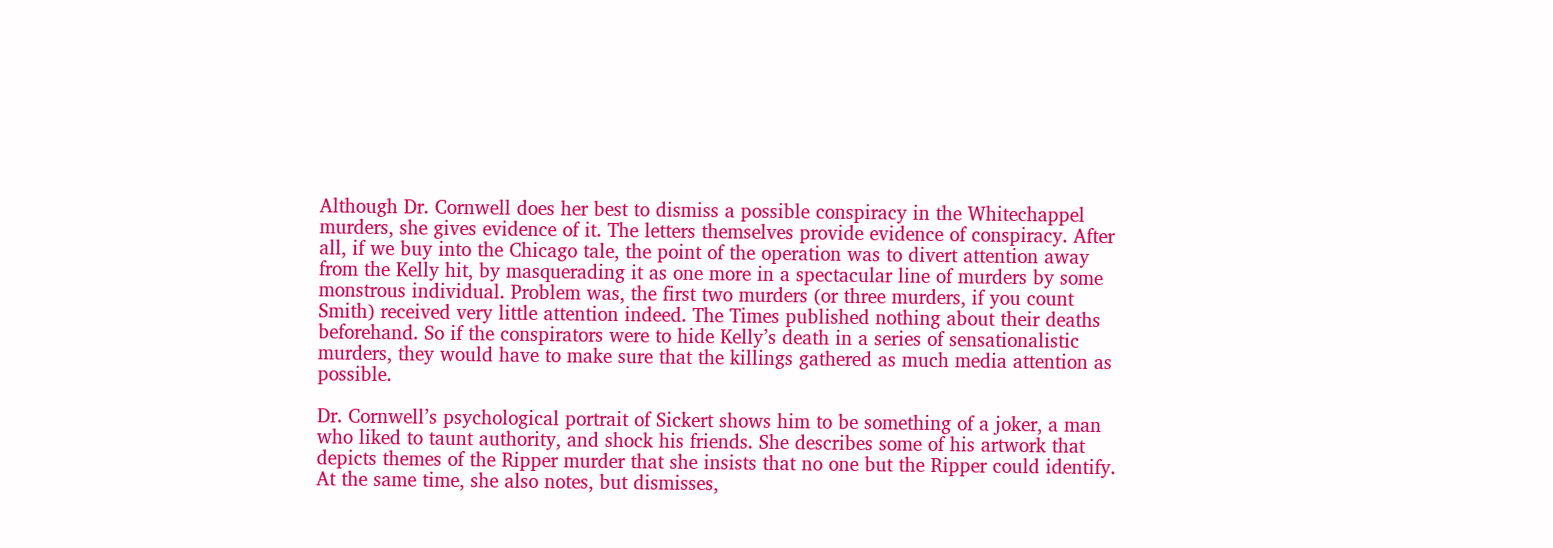Although Dr. Cornwell does her best to dismiss a possible conspiracy in the Whitechappel murders, she gives evidence of it. The letters themselves provide evidence of conspiracy. After all, if we buy into the Chicago tale, the point of the operation was to divert attention away from the Kelly hit, by masquerading it as one more in a spectacular line of murders by some monstrous individual. Problem was, the first two murders (or three murders, if you count Smith) received very little attention indeed. The Times published nothing about their deaths beforehand. So if the conspirators were to hide Kelly’s death in a series of sensationalistic murders, they would have to make sure that the killings gathered as much media attention as possible.

Dr. Cornwell’s psychological portrait of Sickert shows him to be something of a joker, a man who liked to taunt authority, and shock his friends. She describes some of his artwork that depicts themes of the Ripper murder that she insists that no one but the Ripper could identify. At the same time, she also notes, but dismisses,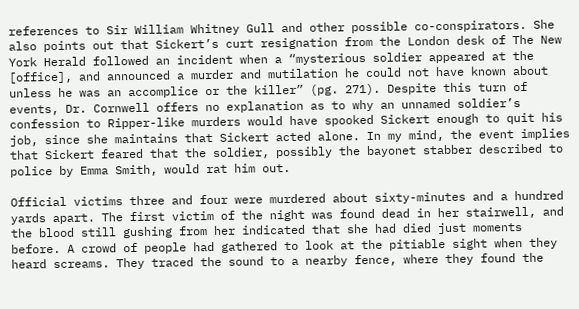references to Sir William Whitney Gull and other possible co-conspirators. She also points out that Sickert’s curt resignation from the London desk of The New York Herald followed an incident when a “mysterious soldier appeared at the [office], and announced a murder and mutilation he could not have known about unless he was an accomplice or the killer” (pg. 271). Despite this turn of events, Dr. Cornwell offers no explanation as to why an unnamed soldier’s confession to Ripper-like murders would have spooked Sickert enough to quit his job, since she maintains that Sickert acted alone. In my mind, the event implies that Sickert feared that the soldier, possibly the bayonet stabber described to police by Emma Smith, would rat him out.

Official victims three and four were murdered about sixty-minutes and a hundred yards apart. The first victim of the night was found dead in her stairwell, and the blood still gushing from her indicated that she had died just moments before. A crowd of people had gathered to look at the pitiable sight when they heard screams. They traced the sound to a nearby fence, where they found the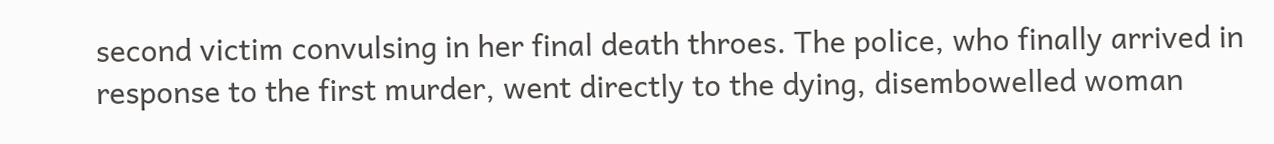second victim convulsing in her final death throes. The police, who finally arrived in response to the first murder, went directly to the dying, disembowelled woman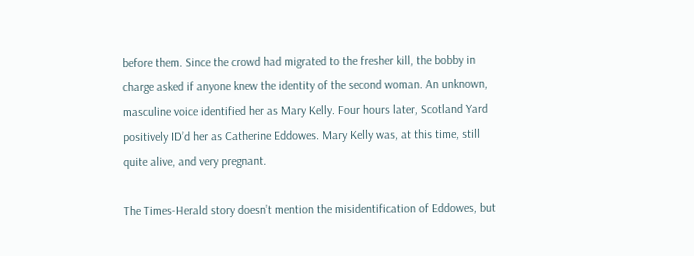before them. Since the crowd had migrated to the fresher kill, the bobby in charge asked if anyone knew the identity of the second woman. An unknown, masculine voice identified her as Mary Kelly. Four hours later, Scotland Yard positively ID’d her as Catherine Eddowes. Mary Kelly was, at this time, still quite alive, and very pregnant.

The Times-Herald story doesn’t mention the misidentification of Eddowes, but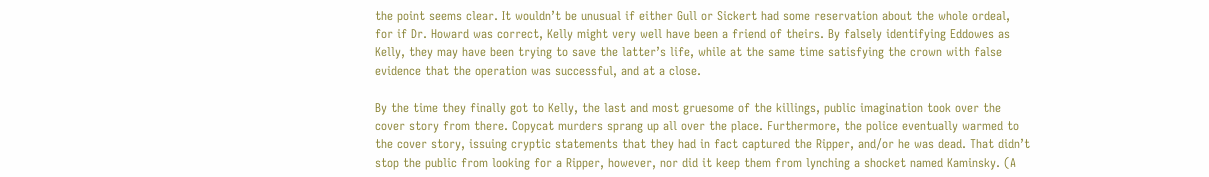the point seems clear. It wouldn’t be unusual if either Gull or Sickert had some reservation about the whole ordeal, for if Dr. Howard was correct, Kelly might very well have been a friend of theirs. By falsely identifying Eddowes as Kelly, they may have been trying to save the latter’s life, while at the same time satisfying the crown with false evidence that the operation was successful, and at a close.

By the time they finally got to Kelly, the last and most gruesome of the killings, public imagination took over the cover story from there. Copycat murders sprang up all over the place. Furthermore, the police eventually warmed to the cover story, issuing cryptic statements that they had in fact captured the Ripper, and/or he was dead. That didn’t stop the public from looking for a Ripper, however, nor did it keep them from lynching a shocket named Kaminsky. (A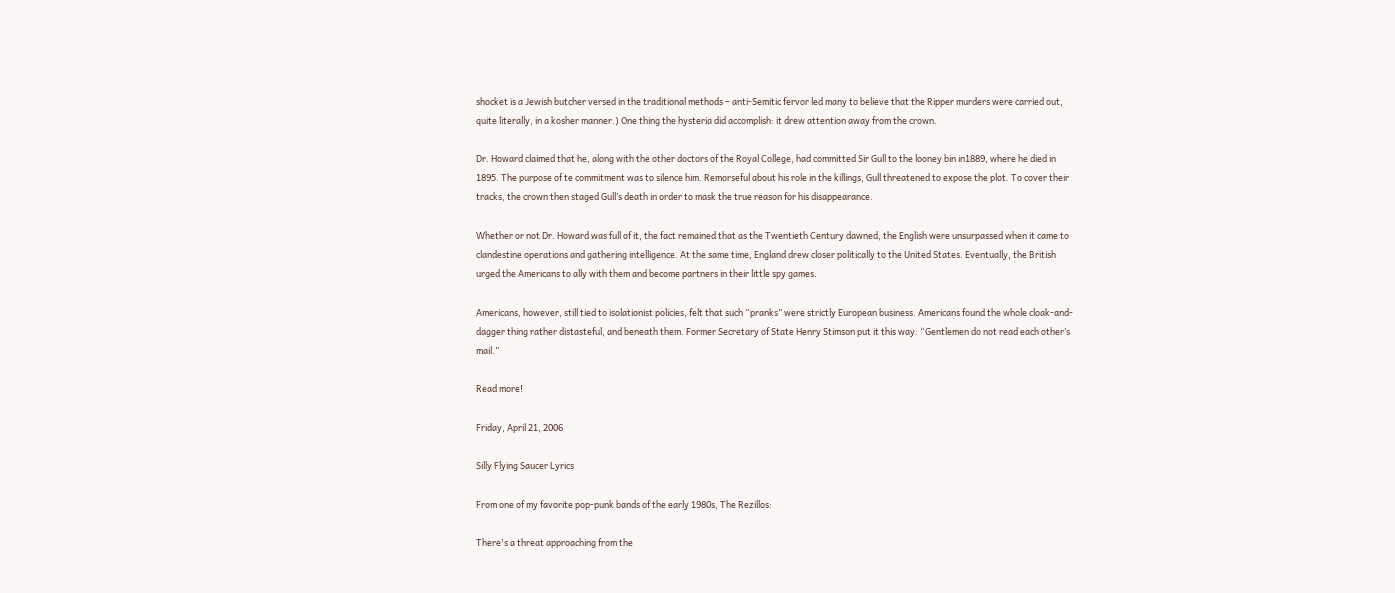shocket is a Jewish butcher versed in the traditional methods – anti-Semitic fervor led many to believe that the Ripper murders were carried out, quite literally, in a kosher manner.) One thing the hysteria did accomplish: it drew attention away from the crown.

Dr. Howard claimed that he, along with the other doctors of the Royal College, had committed Sir Gull to the looney bin in1889, where he died in 1895. The purpose of te commitment was to silence him. Remorseful about his role in the killings, Gull threatened to expose the plot. To cover their tracks, the crown then staged Gull’s death in order to mask the true reason for his disappearance.

Whether or not Dr. Howard was full of it, the fact remained that as the Twentieth Century dawned, the English were unsurpassed when it came to clandestine operations and gathering intelligence. At the same time, England drew closer politically to the United States. Eventually, the British urged the Americans to ally with them and become partners in their little spy games.

Americans, however, still tied to isolationist policies, felt that such “pranks” were strictly European business. Americans found the whole cloak-and-dagger thing rather distasteful, and beneath them. Former Secretary of State Henry Stimson put it this way: “Gentlemen do not read each other’s mail.”

Read more!

Friday, April 21, 2006

Silly Flying Saucer Lyrics

From one of my favorite pop-punk bands of the early 1980s, The Rezillos:

There's a threat approaching from the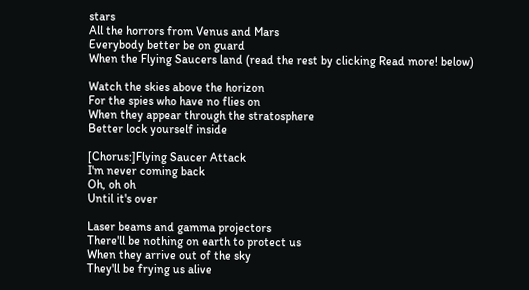stars
All the horrors from Venus and Mars
Everybody better be on guard
When the Flying Saucers land (read the rest by clicking Read more! below)

Watch the skies above the horizon
For the spies who have no flies on
When they appear through the stratosphere
Better lock yourself inside

[Chorus:]Flying Saucer Attack
I'm never coming back
Oh, oh oh
Until it's over

Laser beams and gamma projectors
There'll be nothing on earth to protect us
When they arrive out of the sky
They'll be frying us alive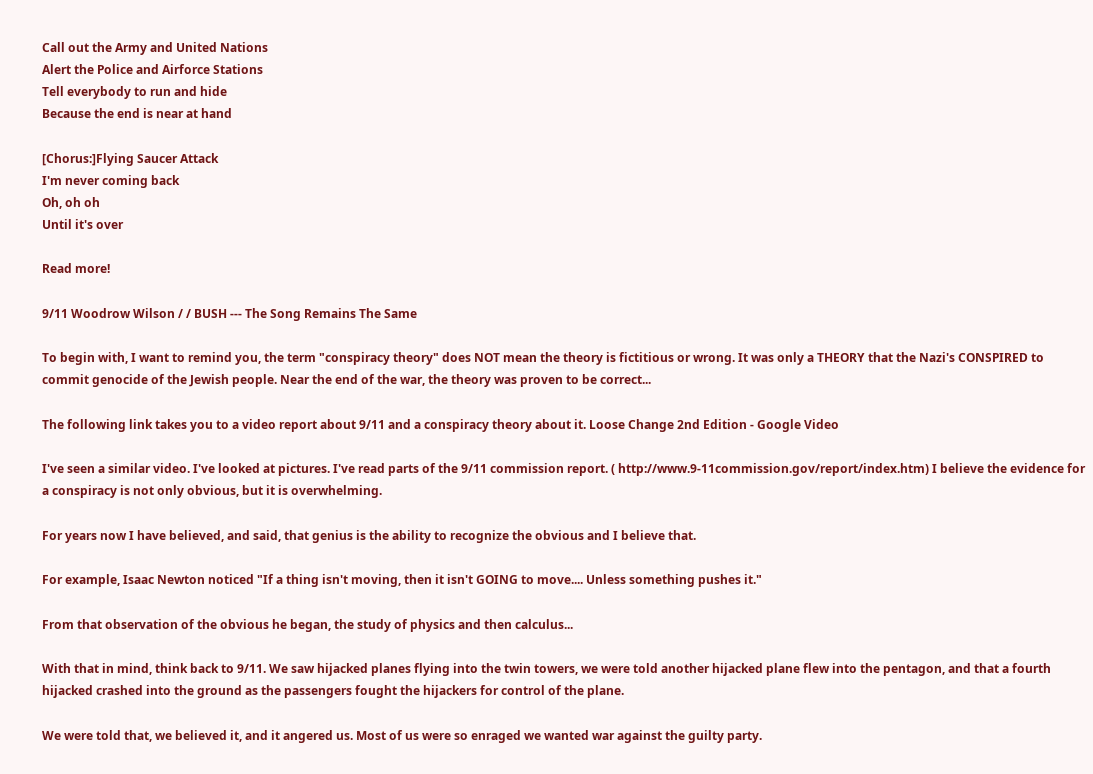Call out the Army and United Nations
Alert the Police and Airforce Stations
Tell everybody to run and hide
Because the end is near at hand

[Chorus:]Flying Saucer Attack
I'm never coming back
Oh, oh oh
Until it's over

Read more!

9/11 Woodrow Wilson / / BUSH --- The Song Remains The Same

To begin with, I want to remind you, the term "conspiracy theory" does NOT mean the theory is fictitious or wrong. It was only a THEORY that the Nazi's CONSPIRED to commit genocide of the Jewish people. Near the end of the war, the theory was proven to be correct...

The following link takes you to a video report about 9/11 and a conspiracy theory about it. Loose Change 2nd Edition - Google Video

I've seen a similar video. I've looked at pictures. I've read parts of the 9/11 commission report. ( http://www.9-11commission.gov/report/index.htm) I believe the evidence for a conspiracy is not only obvious, but it is overwhelming.

For years now I have believed, and said, that genius is the ability to recognize the obvious and I believe that.

For example, Isaac Newton noticed "If a thing isn't moving, then it isn't GOING to move.... Unless something pushes it."

From that observation of the obvious he began, the study of physics and then calculus...

With that in mind, think back to 9/11. We saw hijacked planes flying into the twin towers, we were told another hijacked plane flew into the pentagon, and that a fourth hijacked crashed into the ground as the passengers fought the hijackers for control of the plane.

We were told that, we believed it, and it angered us. Most of us were so enraged we wanted war against the guilty party.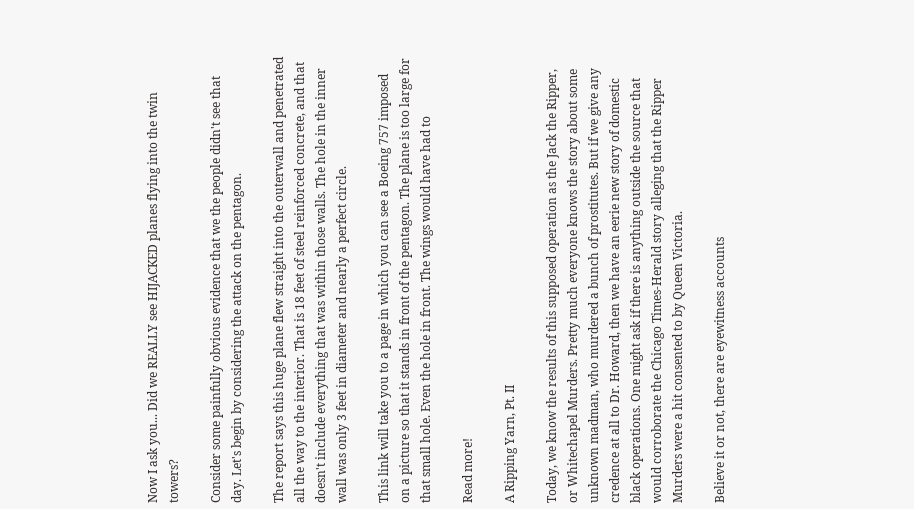Now I ask you... Did we REALLY see HIJACKED planes flying into the twin towers?

Consider some painfully obvious evidence that we the people didn't see that day. Let's begin by considering the attack on the pentagon.

The report says this huge plane flew straight into the outerwall and penetrated all the way to the interior. That is 18 feet of steel reinforced concrete, and that doesn't include everything that was within those walls. The hole in the inner wall was only 3 feet in diameter and nearly a perfect circle.

This link will take you to a page in which you can see a Boeing 757 imposed on a picture so that it stands in front of the pentagon. The plane is too large for that small hole. Even the hole in front. The wings would have had to

Read more!

A Ripping Yarn, Pt. II

Today, we know the results of this supposed operation as the Jack the Ripper, or Whitechapel Murders. Pretty much everyone knows the story about some unknown madman, who murdered a bunch of prostitutes. But if we give any credence at all to Dr. Howard, then we have an eerie new story of domestic black operations. One might ask if there is anything outside the source that would corroborate the Chicago Times-Herald story alleging that the Ripper Murders were a hit consented to by Queen Victoria.

Believe it or not, there are eyewitness accounts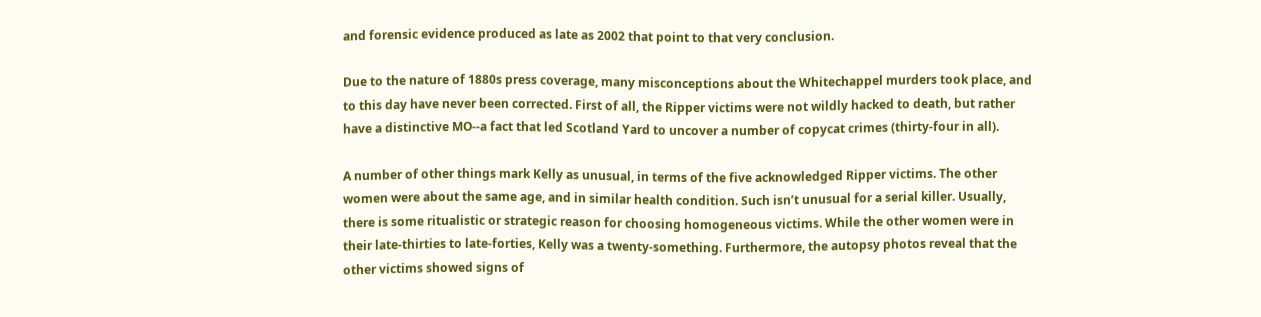and forensic evidence produced as late as 2002 that point to that very conclusion.

Due to the nature of 1880s press coverage, many misconceptions about the Whitechappel murders took place, and to this day have never been corrected. First of all, the Ripper victims were not wildly hacked to death, but rather have a distinctive MO--a fact that led Scotland Yard to uncover a number of copycat crimes (thirty-four in all).

A number of other things mark Kelly as unusual, in terms of the five acknowledged Ripper victims. The other women were about the same age, and in similar health condition. Such isn’t unusual for a serial killer. Usually, there is some ritualistic or strategic reason for choosing homogeneous victims. While the other women were in their late-thirties to late-forties, Kelly was a twenty-something. Furthermore, the autopsy photos reveal that the other victims showed signs of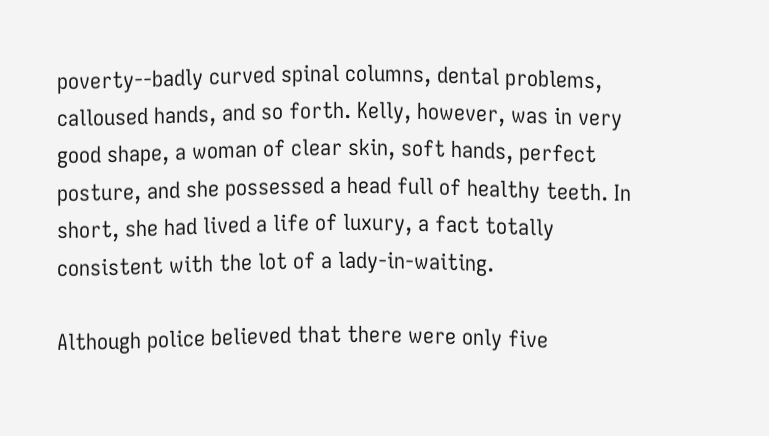poverty--badly curved spinal columns, dental problems, calloused hands, and so forth. Kelly, however, was in very good shape, a woman of clear skin, soft hands, perfect posture, and she possessed a head full of healthy teeth. In short, she had lived a life of luxury, a fact totally consistent with the lot of a lady-in-waiting.

Although police believed that there were only five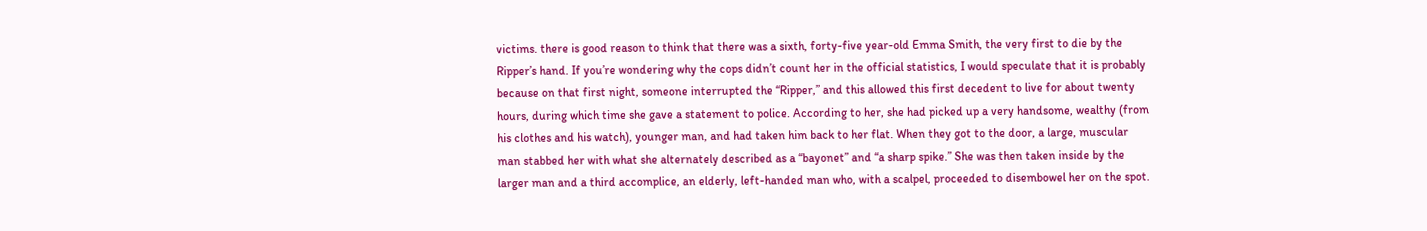victims. there is good reason to think that there was a sixth, forty-five year-old Emma Smith, the very first to die by the Ripper’s hand. If you’re wondering why the cops didn’t count her in the official statistics, I would speculate that it is probably because on that first night, someone interrupted the “Ripper,” and this allowed this first decedent to live for about twenty hours, during which time she gave a statement to police. According to her, she had picked up a very handsome, wealthy (from his clothes and his watch), younger man, and had taken him back to her flat. When they got to the door, a large, muscular man stabbed her with what she alternately described as a “bayonet” and “a sharp spike.” She was then taken inside by the larger man and a third accomplice, an elderly, left-handed man who, with a scalpel, proceeded to disembowel her on the spot.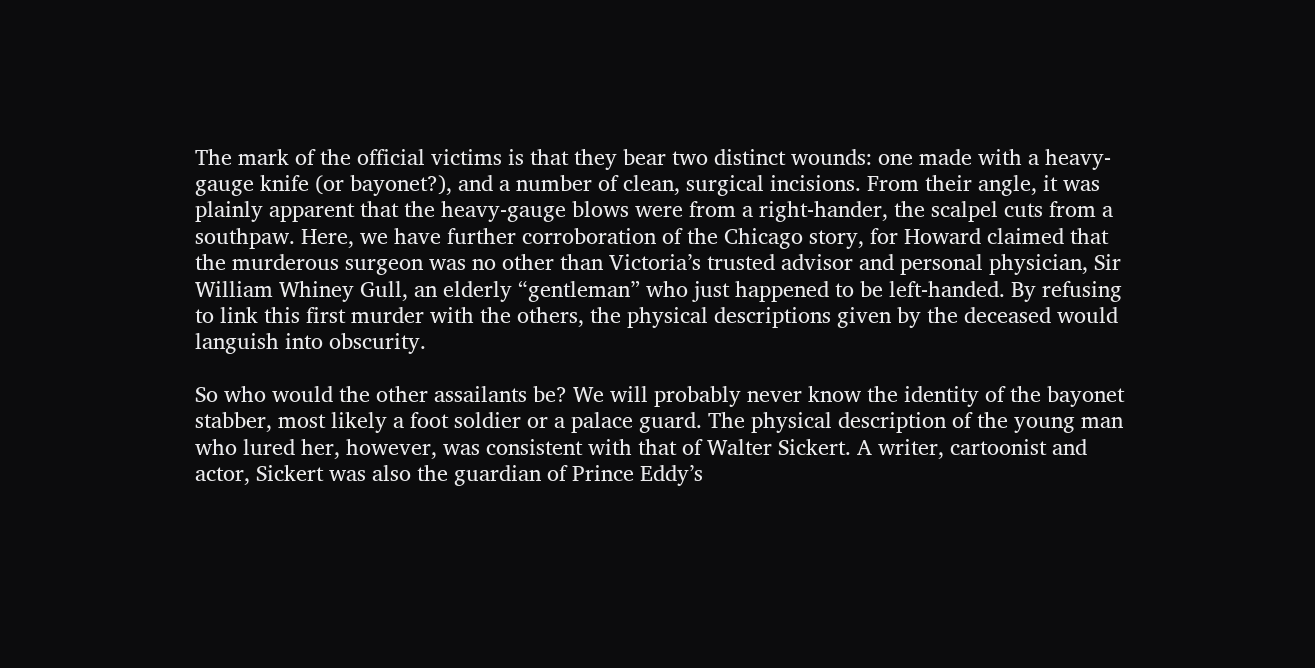The mark of the official victims is that they bear two distinct wounds: one made with a heavy-gauge knife (or bayonet?), and a number of clean, surgical incisions. From their angle, it was plainly apparent that the heavy-gauge blows were from a right-hander, the scalpel cuts from a southpaw. Here, we have further corroboration of the Chicago story, for Howard claimed that the murderous surgeon was no other than Victoria’s trusted advisor and personal physician, Sir William Whiney Gull, an elderly “gentleman” who just happened to be left-handed. By refusing to link this first murder with the others, the physical descriptions given by the deceased would languish into obscurity.

So who would the other assailants be? We will probably never know the identity of the bayonet stabber, most likely a foot soldier or a palace guard. The physical description of the young man who lured her, however, was consistent with that of Walter Sickert. A writer, cartoonist and actor, Sickert was also the guardian of Prince Eddy’s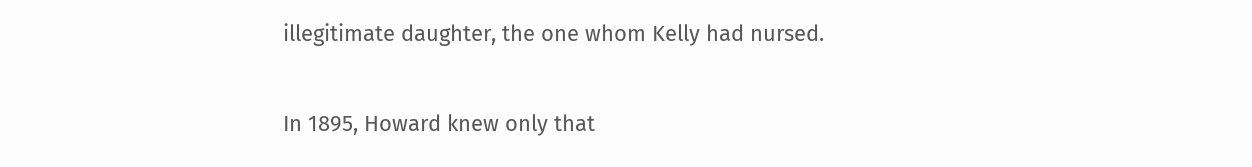illegitimate daughter, the one whom Kelly had nursed.

In 1895, Howard knew only that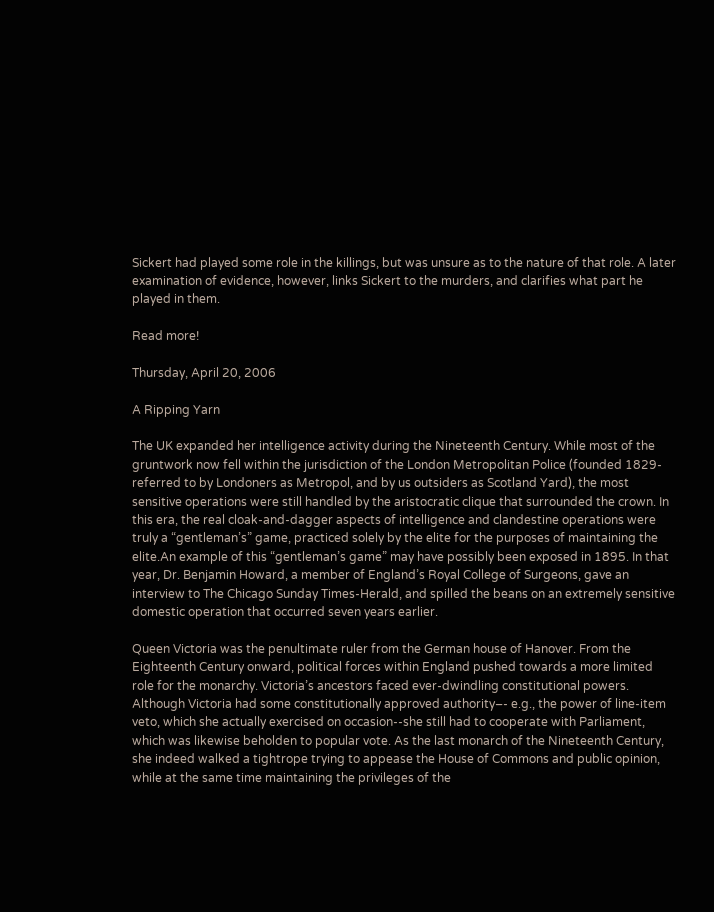Sickert had played some role in the killings, but was unsure as to the nature of that role. A later examination of evidence, however, links Sickert to the murders, and clarifies what part he played in them.

Read more!

Thursday, April 20, 2006

A Ripping Yarn

The UK expanded her intelligence activity during the Nineteenth Century. While most of the gruntwork now fell within the jurisdiction of the London Metropolitan Police (founded 1829-referred to by Londoners as Metropol, and by us outsiders as Scotland Yard), the most sensitive operations were still handled by the aristocratic clique that surrounded the crown. In this era, the real cloak-and-dagger aspects of intelligence and clandestine operations were truly a “gentleman’s” game, practiced solely by the elite for the purposes of maintaining the elite.An example of this “gentleman’s game” may have possibly been exposed in 1895. In that year, Dr. Benjamin Howard, a member of England’s Royal College of Surgeons, gave an interview to The Chicago Sunday Times-Herald, and spilled the beans on an extremely sensitive domestic operation that occurred seven years earlier.

Queen Victoria was the penultimate ruler from the German house of Hanover. From the Eighteenth Century onward, political forces within England pushed towards a more limited role for the monarchy. Victoria’s ancestors faced ever-dwindling constitutional powers. Although Victoria had some constitutionally approved authority–- e.g., the power of line-item veto, which she actually exercised on occasion--she still had to cooperate with Parliament, which was likewise beholden to popular vote. As the last monarch of the Nineteenth Century, she indeed walked a tightrope trying to appease the House of Commons and public opinion, while at the same time maintaining the privileges of the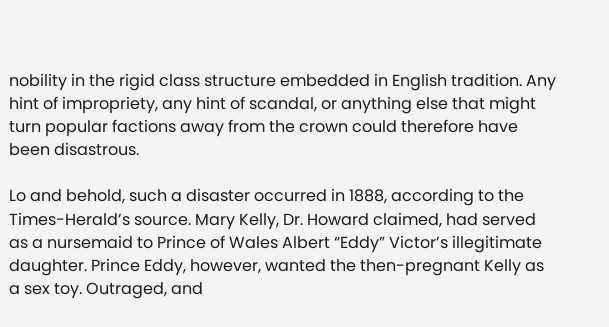nobility in the rigid class structure embedded in English tradition. Any hint of impropriety, any hint of scandal, or anything else that might turn popular factions away from the crown could therefore have been disastrous.

Lo and behold, such a disaster occurred in 1888, according to the Times-Herald’s source. Mary Kelly, Dr. Howard claimed, had served as a nursemaid to Prince of Wales Albert “Eddy” Victor’s illegitimate daughter. Prince Eddy, however, wanted the then-pregnant Kelly as a sex toy. Outraged, and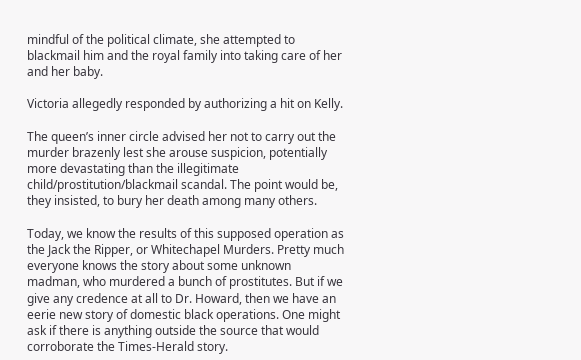mindful of the political climate, she attempted to blackmail him and the royal family into taking care of her and her baby.

Victoria allegedly responded by authorizing a hit on Kelly.

The queen’s inner circle advised her not to carry out the murder brazenly lest she arouse suspicion, potentially more devastating than the illegitimate child/prostitution/blackmail scandal. The point would be, they insisted, to bury her death among many others.

Today, we know the results of this supposed operation as the Jack the Ripper, or Whitechapel Murders. Pretty much everyone knows the story about some unknown madman, who murdered a bunch of prostitutes. But if we give any credence at all to Dr. Howard, then we have an eerie new story of domestic black operations. One might ask if there is anything outside the source that would corroborate the Times-Herald story.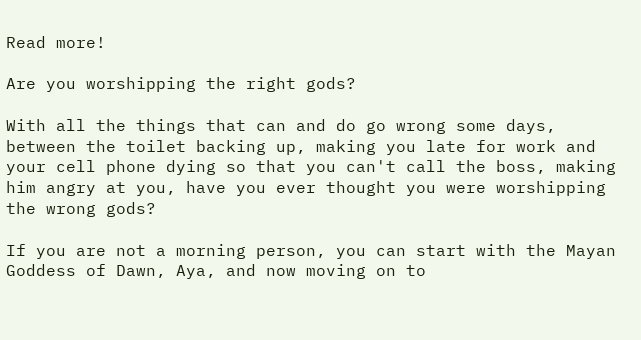Read more!

Are you worshipping the right gods?

With all the things that can and do go wrong some days, between the toilet backing up, making you late for work and your cell phone dying so that you can't call the boss, making him angry at you, have you ever thought you were worshipping the wrong gods?

If you are not a morning person, you can start with the Mayan Goddess of Dawn, Aya, and now moving on to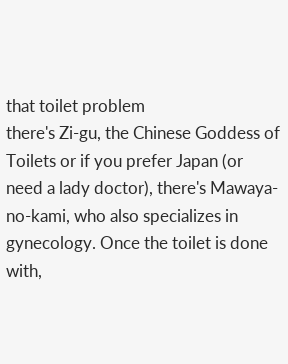that toilet problem
there's Zi-gu, the Chinese Goddess of Toilets or if you prefer Japan (or need a lady doctor), there's Mawaya-no-kami, who also specializes in gynecology. Once the toilet is done with,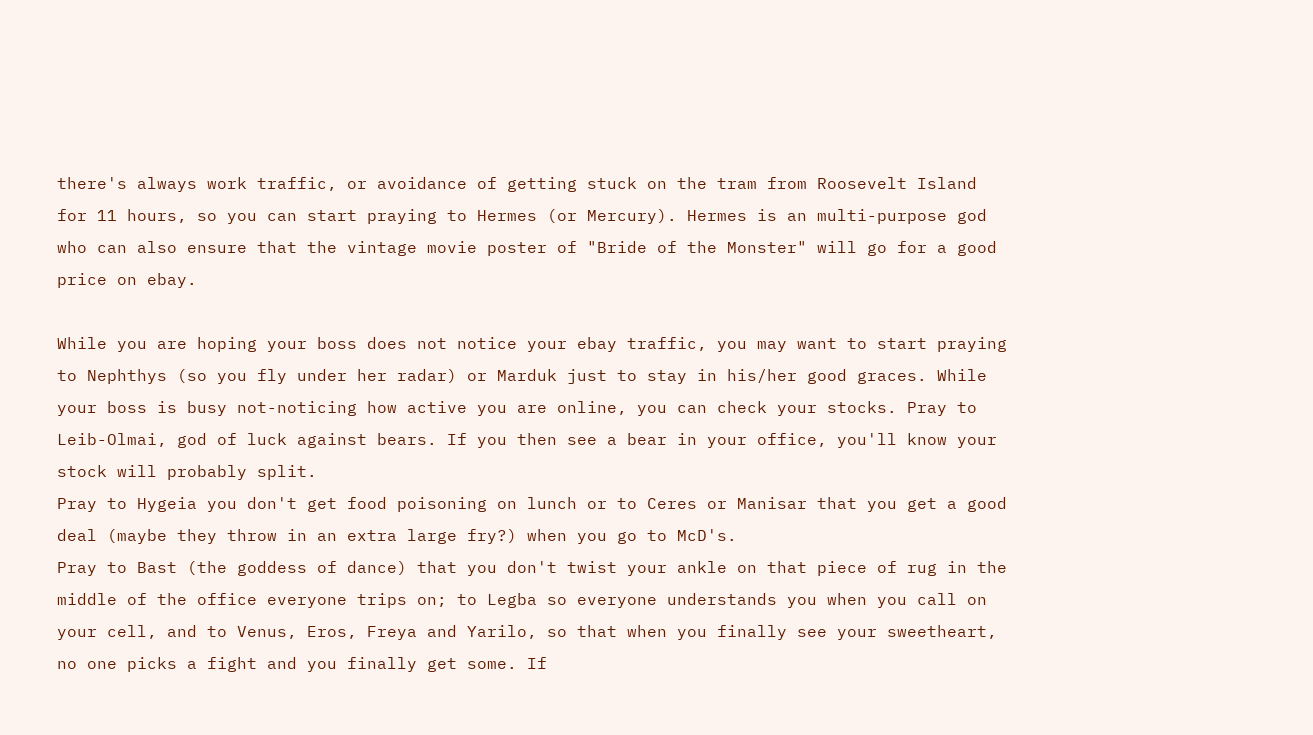there's always work traffic, or avoidance of getting stuck on the tram from Roosevelt Island for 11 hours, so you can start praying to Hermes (or Mercury). Hermes is an multi-purpose god who can also ensure that the vintage movie poster of "Bride of the Monster" will go for a good price on ebay.

While you are hoping your boss does not notice your ebay traffic, you may want to start praying to Nephthys (so you fly under her radar) or Marduk just to stay in his/her good graces. While your boss is busy not-noticing how active you are online, you can check your stocks. Pray to Leib-Olmai, god of luck against bears. If you then see a bear in your office, you'll know your stock will probably split.
Pray to Hygeia you don't get food poisoning on lunch or to Ceres or Manisar that you get a good deal (maybe they throw in an extra large fry?) when you go to McD's.
Pray to Bast (the goddess of dance) that you don't twist your ankle on that piece of rug in the middle of the office everyone trips on; to Legba so everyone understands you when you call on your cell, and to Venus, Eros, Freya and Yarilo, so that when you finally see your sweetheart, no one picks a fight and you finally get some. If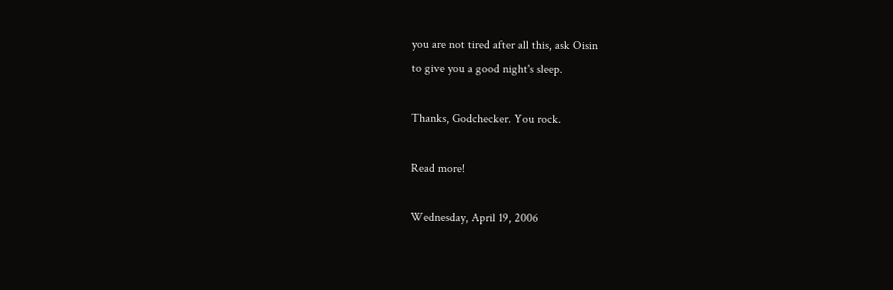you are not tired after all this, ask Oisin
to give you a good night's sleep.

Thanks, Godchecker. You rock.

Read more!

Wednesday, April 19, 2006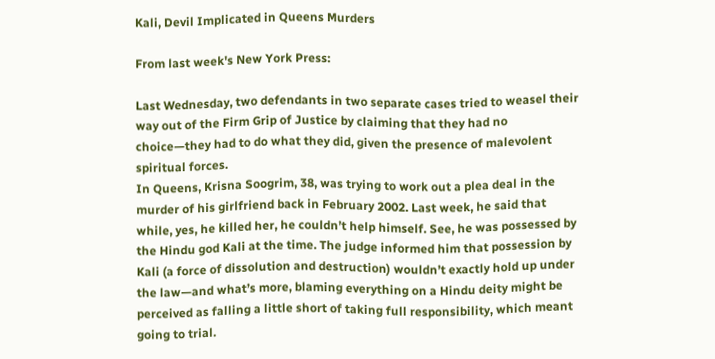Kali, Devil Implicated in Queens Murders

From last week's New York Press:

Last Wednesday, two defendants in two separate cases tried to weasel their way out of the Firm Grip of Justice by claiming that they had no choice—they had to do what they did, given the presence of malevolent spiritual forces.
In Queens, Krisna Soogrim, 38, was trying to work out a plea deal in the murder of his girlfriend back in February 2002. Last week, he said that while, yes, he killed her, he couldn’t help himself. See, he was possessed by the Hindu god Kali at the time. The judge informed him that possession by Kali (a force of dissolution and destruction) wouldn’t exactly hold up under the law—and what’s more, blaming everything on a Hindu deity might be perceived as falling a little short of taking full responsibility, which meant going to trial.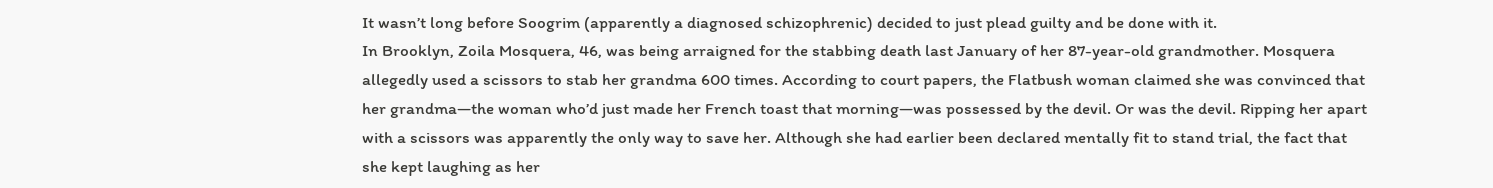It wasn’t long before Soogrim (apparently a diagnosed schizophrenic) decided to just plead guilty and be done with it.
In Brooklyn, Zoila Mosquera, 46, was being arraigned for the stabbing death last January of her 87-year-old grandmother. Mosquera allegedly used a scissors to stab her grandma 600 times. According to court papers, the Flatbush woman claimed she was convinced that her grandma—the woman who’d just made her French toast that morning—was possessed by the devil. Or was the devil. Ripping her apart with a scissors was apparently the only way to save her. Although she had earlier been declared mentally fit to stand trial, the fact that she kept laughing as her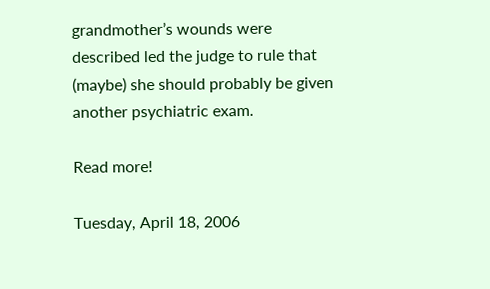grandmother’s wounds were described led the judge to rule that (maybe) she should probably be given another psychiatric exam.

Read more!

Tuesday, April 18, 2006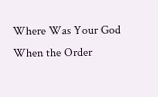Where Was Your God When the Order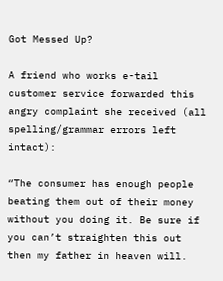Got Messed Up?

A friend who works e-tail customer service forwarded this angry complaint she received (all spelling/grammar errors left intact):

“The consumer has enough people beating them out of their money without you doing it. Be sure if you can’t straighten this out then my father in heaven will.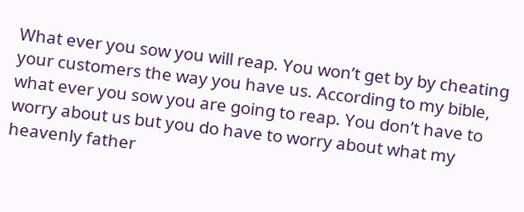What ever you sow you will reap. You won’t get by by cheating your customers the way you have us. According to my bible, what ever you sow you are going to reap. You don’t have to worry about us but you do have to worry about what my heavenly father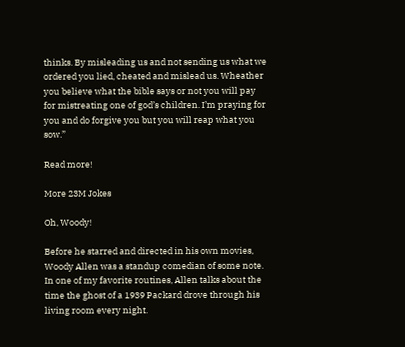thinks. By misleading us and not sending us what we ordered you lied, cheated and mislead us. Wheather you believe what the bible says or not you will pay for mistreating one of god’s children. I’m praying for you and do forgive you but you will reap what you sow.”

Read more!

More 23M Jokes

Oh, Woody!

Before he starred and directed in his own movies, Woody Allen was a standup comedian of some note. In one of my favorite routines, Allen talks about the time the ghost of a 1939 Packard drove through his living room every night.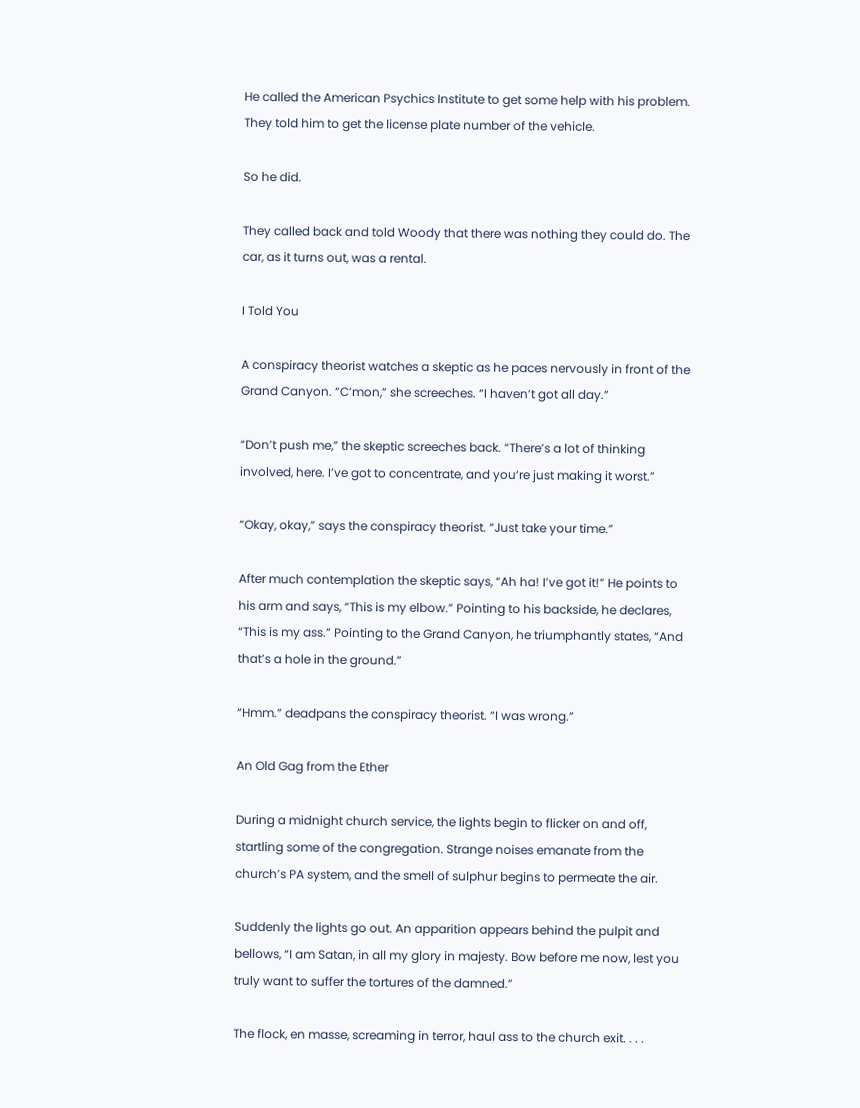He called the American Psychics Institute to get some help with his problem. They told him to get the license plate number of the vehicle.

So he did.

They called back and told Woody that there was nothing they could do. The car, as it turns out, was a rental.

I Told You

A conspiracy theorist watches a skeptic as he paces nervously in front of the Grand Canyon. “C’mon,” she screeches. “I haven’t got all day.”

“Don’t push me,” the skeptic screeches back. “There’s a lot of thinking involved, here. I’ve got to concentrate, and you’re just making it worst.”

“Okay, okay,” says the conspiracy theorist. “Just take your time.”

After much contemplation the skeptic says, “Ah ha! I’ve got it!” He points to his arm and says, “This is my elbow.” Pointing to his backside, he declares, “This is my ass.” Pointing to the Grand Canyon, he triumphantly states, “And that’s a hole in the ground.”

“Hmm.” deadpans the conspiracy theorist. “I was wrong.”

An Old Gag from the Ether

During a midnight church service, the lights begin to flicker on and off, startling some of the congregation. Strange noises emanate from the church’s PA system, and the smell of sulphur begins to permeate the air.

Suddenly the lights go out. An apparition appears behind the pulpit and bellows, “I am Satan, in all my glory in majesty. Bow before me now, lest you truly want to suffer the tortures of the damned.”

The flock, en masse, screaming in terror, haul ass to the church exit. . . .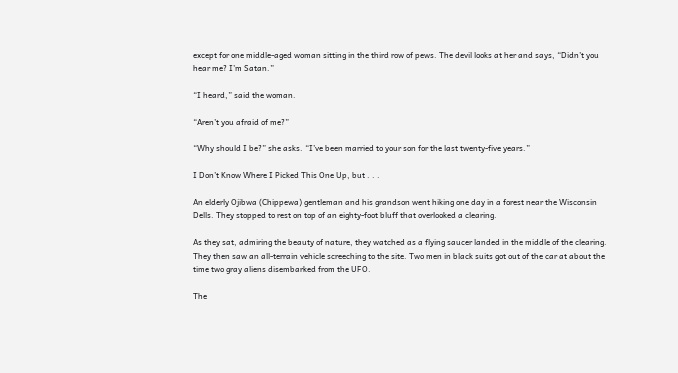except for one middle-aged woman sitting in the third row of pews. The devil looks at her and says, “Didn’t you hear me? I’m Satan.”

“I heard,” said the woman.

“Aren’t you afraid of me?”

“Why should I be?” she asks. “I’ve been married to your son for the last twenty-five years.”

I Don’t Know Where I Picked This One Up, but . . .

An elderly Ojibwa (Chippewa) gentleman and his grandson went hiking one day in a forest near the Wisconsin Dells. They stopped to rest on top of an eighty-foot bluff that overlooked a clearing.

As they sat, admiring the beauty of nature, they watched as a flying saucer landed in the middle of the clearing. They then saw an all-terrain vehicle screeching to the site. Two men in black suits got out of the car at about the time two gray aliens disembarked from the UFO.

The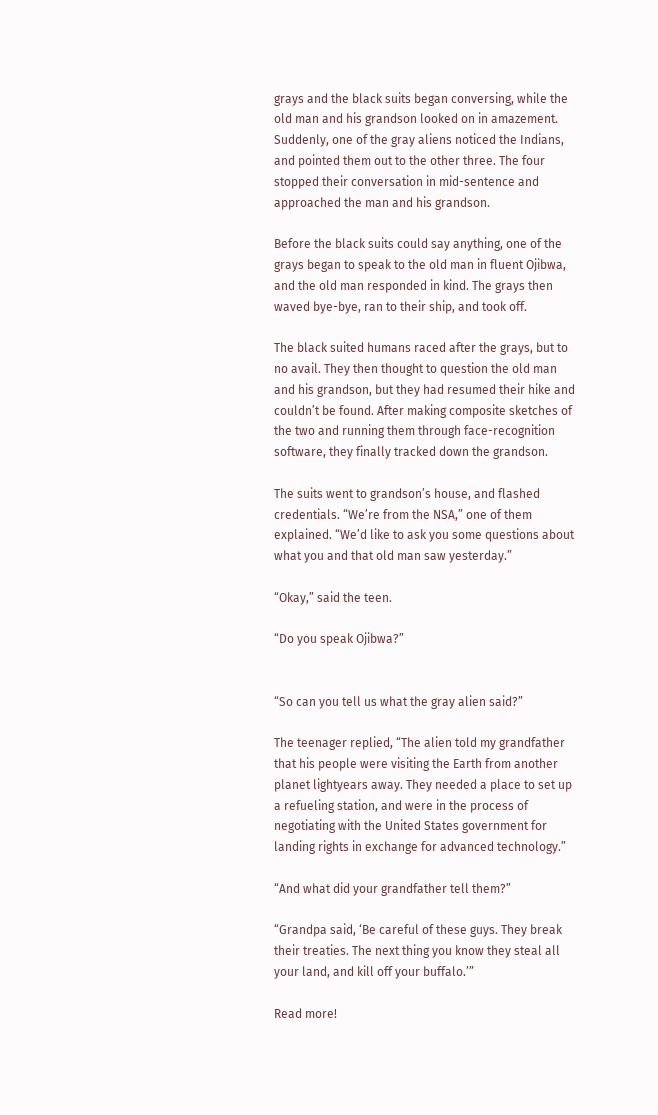grays and the black suits began conversing, while the old man and his grandson looked on in amazement. Suddenly, one of the gray aliens noticed the Indians, and pointed them out to the other three. The four stopped their conversation in mid-sentence and approached the man and his grandson.

Before the black suits could say anything, one of the grays began to speak to the old man in fluent Ojibwa, and the old man responded in kind. The grays then waved bye-bye, ran to their ship, and took off.

The black suited humans raced after the grays, but to no avail. They then thought to question the old man and his grandson, but they had resumed their hike and couldn’t be found. After making composite sketches of the two and running them through face-recognition software, they finally tracked down the grandson.

The suits went to grandson’s house, and flashed credentials. “We’re from the NSA,” one of them explained. “We’d like to ask you some questions about what you and that old man saw yesterday.”

“Okay,” said the teen.

“Do you speak Ojibwa?”


“So can you tell us what the gray alien said?”

The teenager replied, “The alien told my grandfather that his people were visiting the Earth from another planet lightyears away. They needed a place to set up a refueling station, and were in the process of negotiating with the United States government for landing rights in exchange for advanced technology.”

“And what did your grandfather tell them?”

“Grandpa said, ‘Be careful of these guys. They break their treaties. The next thing you know they steal all your land, and kill off your buffalo.’”

Read more!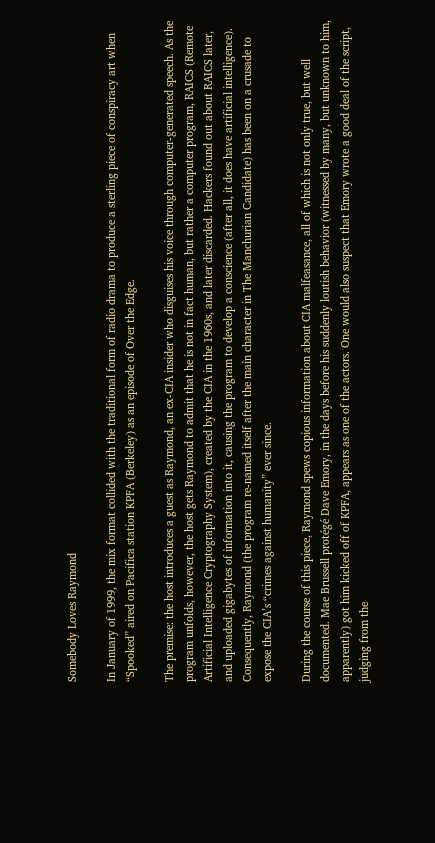Somebody Loves Raymond

In January of 1999, the mix format collided with the traditional form of radio drama to produce a sterling piece of conspiracy art when “Spooked” aired on Pacifica station KPFA (Berkeley) as an episode of Over the Edge.

The premise: the host introduces a guest as Raymond, an ex-CIA insider who disguises his voice through computer-generated speech. As the program unfolds, however, the host gets Raymond to admit that he is not in fact human, but rather a computer program, RAICS (Remote Artificial Intelligence Cryptography System), created by the CIA in the 1960s, and later discarded. Hackers found out about RAICS later, and uploaded gigabytes of information into it, causing the program to develop a conscience (after all, it does have artificial intelligence). Consequently, Raymond (the program re-named itself after the main character in The Manchurian Candidate) has been on a crusade to expose the CIA’s “crimes against humanity” ever since.

During the course of this piece, Raymond spews copious information about CIA malfeasance, all of which is not only true, but well documented. Mae Brussell protégé Dave Emory, in the days before his suddenly loutish behavior (witnessed by many, but unknown to him, apparently) got him kicked off of KPFA, appears as one of the actors. One would also suspect that Emory wrote a good deal of the script, judging from the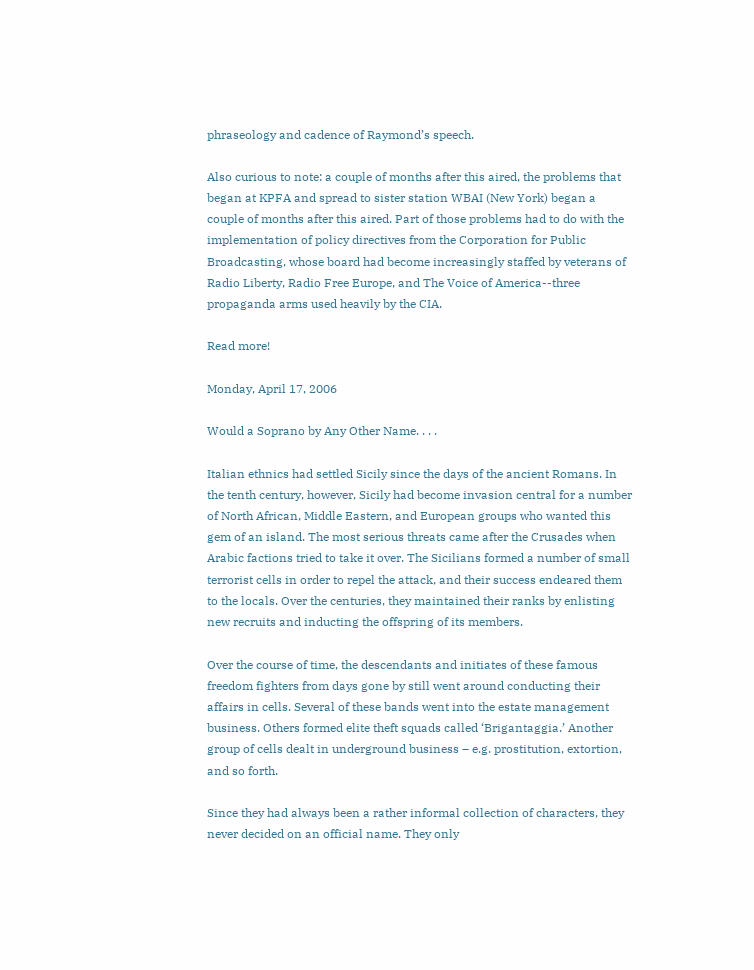phraseology and cadence of Raymond’s speech.

Also curious to note: a couple of months after this aired, the problems that began at KPFA and spread to sister station WBAI (New York) began a couple of months after this aired. Part of those problems had to do with the implementation of policy directives from the Corporation for Public Broadcasting, whose board had become increasingly staffed by veterans of Radio Liberty, Radio Free Europe, and The Voice of America--three propaganda arms used heavily by the CIA.

Read more!

Monday, April 17, 2006

Would a Soprano by Any Other Name. . . .

Italian ethnics had settled Sicily since the days of the ancient Romans. In the tenth century, however, Sicily had become invasion central for a number of North African, Middle Eastern, and European groups who wanted this gem of an island. The most serious threats came after the Crusades when Arabic factions tried to take it over. The Sicilians formed a number of small terrorist cells in order to repel the attack, and their success endeared them to the locals. Over the centuries, they maintained their ranks by enlisting new recruits and inducting the offspring of its members.

Over the course of time, the descendants and initiates of these famous freedom fighters from days gone by still went around conducting their affairs in cells. Several of these bands went into the estate management business. Others formed elite theft squads called ‘Brigantaggia.’ Another group of cells dealt in underground business – e.g. prostitution, extortion, and so forth.

Since they had always been a rather informal collection of characters, they never decided on an official name. They only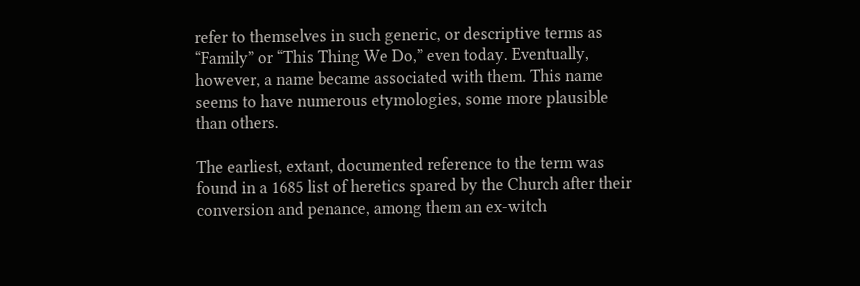refer to themselves in such generic, or descriptive terms as “Family” or “This Thing We Do,” even today. Eventually, however, a name became associated with them. This name seems to have numerous etymologies, some more plausible than others.

The earliest, extant, documented reference to the term was found in a 1685 list of heretics spared by the Church after their conversion and penance, among them an ex-witch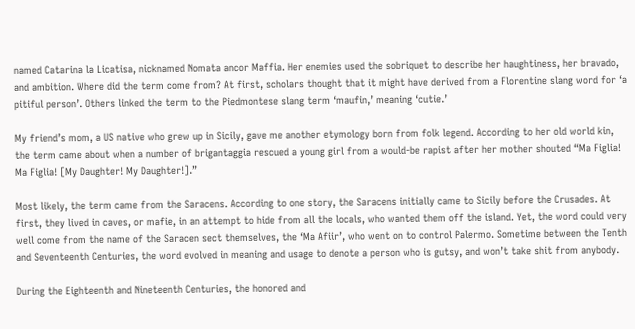named Catarina la Licatisa, nicknamed Nomata ancor Maffia. Her enemies used the sobriquet to describe her haughtiness, her bravado, and ambition. Where did the term come from? At first, scholars thought that it might have derived from a Florentine slang word for ‘a pitiful person’. Others linked the term to the Piedmontese slang term ‘maufin,’ meaning ‘cutie.’

My friend’s mom, a US native who grew up in Sicily, gave me another etymology born from folk legend. According to her old world kin, the term came about when a number of brigantaggia rescued a young girl from a would-be rapist after her mother shouted “Ma Figlia! Ma Figlia! [My Daughter! My Daughter!].”

Most likely, the term came from the Saracens. According to one story, the Saracens initially came to Sicily before the Crusades. At first, they lived in caves, or mafie, in an attempt to hide from all the locals, who wanted them off the island. Yet, the word could very well come from the name of the Saracen sect themselves, the ‘Ma Afiir’, who went on to control Palermo. Sometime between the Tenth and Seventeenth Centuries, the word evolved in meaning and usage to denote a person who is gutsy, and won’t take shit from anybody.

During the Eighteenth and Nineteenth Centuries, the honored and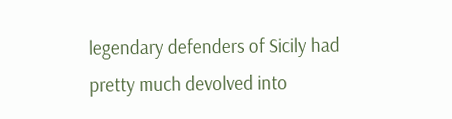legendary defenders of Sicily had pretty much devolved into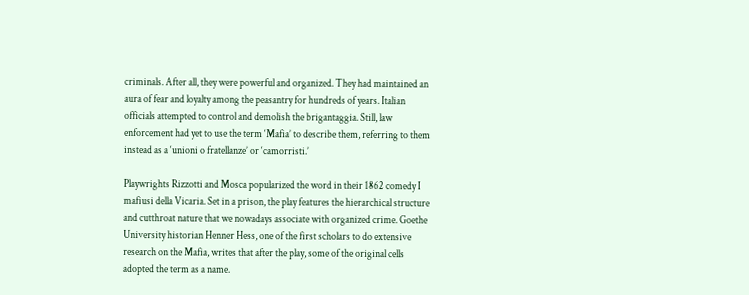criminals. After all, they were powerful and organized. They had maintained an aura of fear and loyalty among the peasantry for hundreds of years. Italian officials attempted to control and demolish the brigantaggia. Still, law enforcement had yet to use the term ‘Mafia’ to describe them, referring to them instead as a ‘unioni o fratellanze’ or ‘camorristi.’

Playwrights Rizzotti and Mosca popularized the word in their 1862 comedy I mafiusi della Vicaria. Set in a prison, the play features the hierarchical structure and cutthroat nature that we nowadays associate with organized crime. Goethe University historian Henner Hess, one of the first scholars to do extensive research on the Mafia, writes that after the play, some of the original cells adopted the term as a name.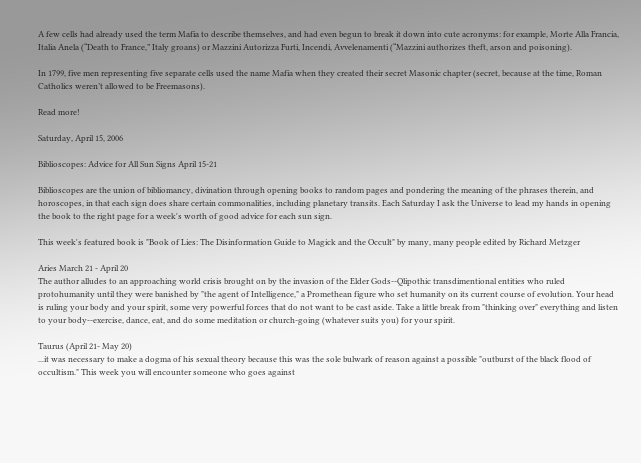A few cells had already used the term Mafia to describe themselves, and had even begun to break it down into cute acronyms: for example, Morte Alla Francia, Italia Anela (“Death to France,” Italy groans) or Mazzini Autorizza Furti, Incendi, Avvelenamenti (“Mazzini authorizes theft, arson and poisoning).

In 1799, five men representing five separate cells used the name Mafia when they created their secret Masonic chapter (secret, because at the time, Roman Catholics weren’t allowed to be Freemasons).

Read more!

Saturday, April 15, 2006

Biblioscopes: Advice for All Sun Signs April 15-21

Biblioscopes are the union of bibliomancy, divination through opening books to random pages and pondering the meaning of the phrases therein, and horoscopes, in that each sign does share certain commonalities, including planetary transits. Each Saturday I ask the Universe to lead my hands in opening the book to the right page for a week's worth of good advice for each sun sign.

This week's featured book is "Book of Lies: The Disinformation Guide to Magick and the Occult" by many, many people edited by Richard Metzger

Aries March 21 - April 20
The author alludes to an approaching world crisis brought on by the invasion of the Elder Gods--Qlipothic transdimentional entities who ruled protohumanity until they were banished by "the agent of Intelligence," a Promethean figure who set humanity on its current course of evolution. Your head is ruling your body and your spirit, some very powerful forces that do not want to be cast aside. Take a little break from "thinking over" everything and listen to your body--exercise, dance, eat, and do some meditation or church-going (whatever suits you) for your spirit.

Taurus (April 21- May 20)
...it was necessary to make a dogma of his sexual theory because this was the sole bulwark of reason against a possible "outburst of the black flood of occultism." This week you will encounter someone who goes against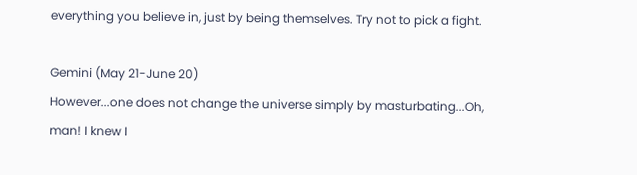everything you believe in, just by being themselves. Try not to pick a fight.

Gemini (May 21-June 20)
However...one does not change the universe simply by masturbating...Oh, man! I knew I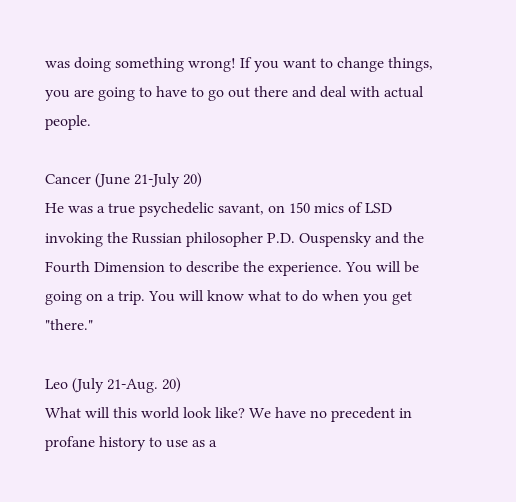was doing something wrong! If you want to change things, you are going to have to go out there and deal with actual people.

Cancer (June 21-July 20)
He was a true psychedelic savant, on 150 mics of LSD invoking the Russian philosopher P.D. Ouspensky and the Fourth Dimension to describe the experience. You will be going on a trip. You will know what to do when you get "there."

Leo (July 21-Aug. 20)
What will this world look like? We have no precedent in profane history to use as a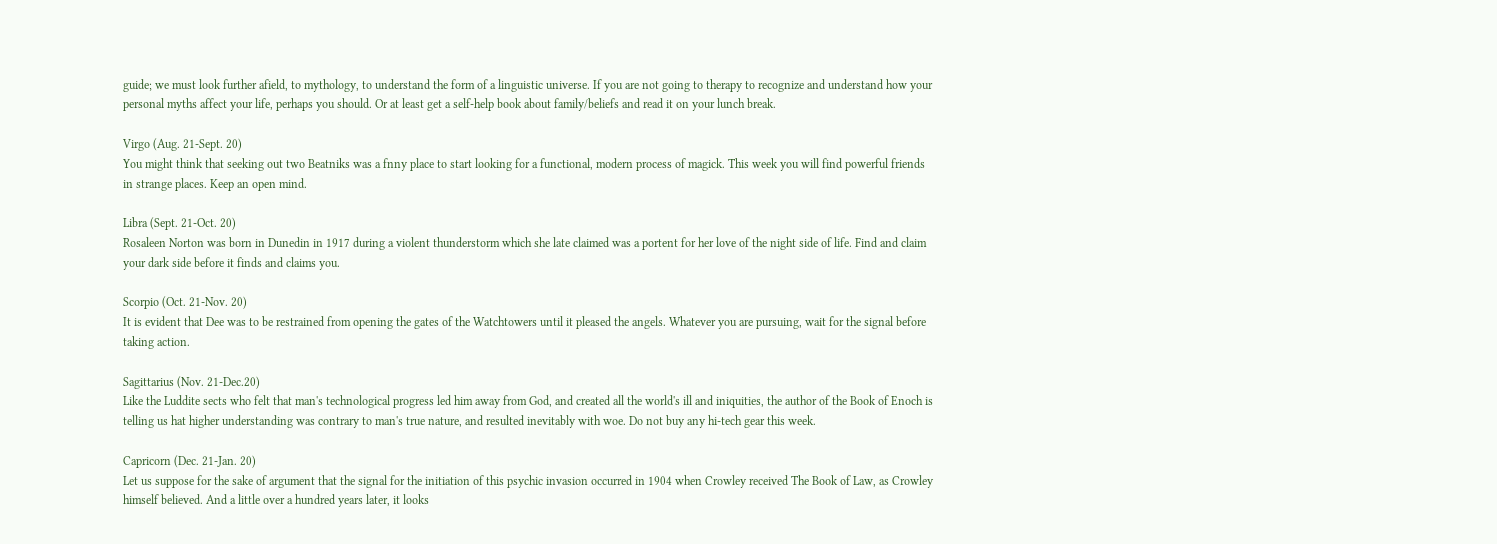guide; we must look further afield, to mythology, to understand the form of a linguistic universe. If you are not going to therapy to recognize and understand how your personal myths affect your life, perhaps you should. Or at least get a self-help book about family/beliefs and read it on your lunch break.

Virgo (Aug. 21-Sept. 20)
You might think that seeking out two Beatniks was a fnny place to start looking for a functional, modern process of magick. This week you will find powerful friends in strange places. Keep an open mind.

Libra (Sept. 21-Oct. 20)
Rosaleen Norton was born in Dunedin in 1917 during a violent thunderstorm which she late claimed was a portent for her love of the night side of life. Find and claim your dark side before it finds and claims you.

Scorpio (Oct. 21-Nov. 20)
It is evident that Dee was to be restrained from opening the gates of the Watchtowers until it pleased the angels. Whatever you are pursuing, wait for the signal before taking action.

Sagittarius (Nov. 21-Dec.20)
Like the Luddite sects who felt that man's technological progress led him away from God, and created all the world's ill and iniquities, the author of the Book of Enoch is telling us hat higher understanding was contrary to man's true nature, and resulted inevitably with woe. Do not buy any hi-tech gear this week.

Capricorn (Dec. 21-Jan. 20)
Let us suppose for the sake of argument that the signal for the initiation of this psychic invasion occurred in 1904 when Crowley received The Book of Law, as Crowley himself believed. And a little over a hundred years later, it looks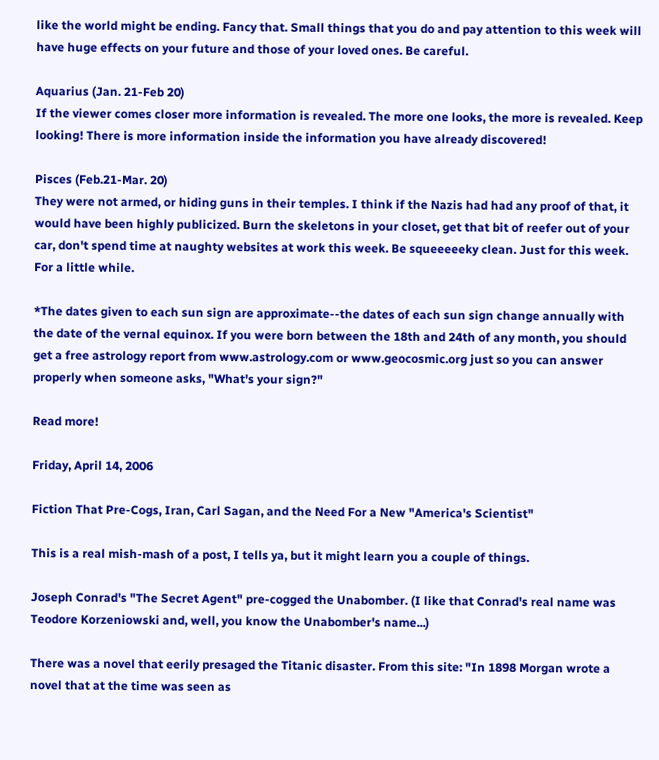like the world might be ending. Fancy that. Small things that you do and pay attention to this week will have huge effects on your future and those of your loved ones. Be careful.

Aquarius (Jan. 21-Feb 20)
If the viewer comes closer more information is revealed. The more one looks, the more is revealed. Keep looking! There is more information inside the information you have already discovered!

Pisces (Feb.21-Mar. 20)
They were not armed, or hiding guns in their temples. I think if the Nazis had had any proof of that, it would have been highly publicized. Burn the skeletons in your closet, get that bit of reefer out of your car, don't spend time at naughty websites at work this week. Be squeeeeeky clean. Just for this week. For a little while.

*The dates given to each sun sign are approximate--the dates of each sun sign change annually with the date of the vernal equinox. If you were born between the 18th and 24th of any month, you should get a free astrology report from www.astrology.com or www.geocosmic.org just so you can answer properly when someone asks, "What's your sign?"

Read more!

Friday, April 14, 2006

Fiction That Pre-Cogs, Iran, Carl Sagan, and the Need For a New "America's Scientist"

This is a real mish-mash of a post, I tells ya, but it might learn you a couple of things.

Joseph Conrad's "The Secret Agent" pre-cogged the Unabomber. (I like that Conrad's real name was Teodore Korzeniowski and, well, you know the Unabomber's name...)

There was a novel that eerily presaged the Titanic disaster. From this site: "In 1898 Morgan wrote a novel that at the time was seen as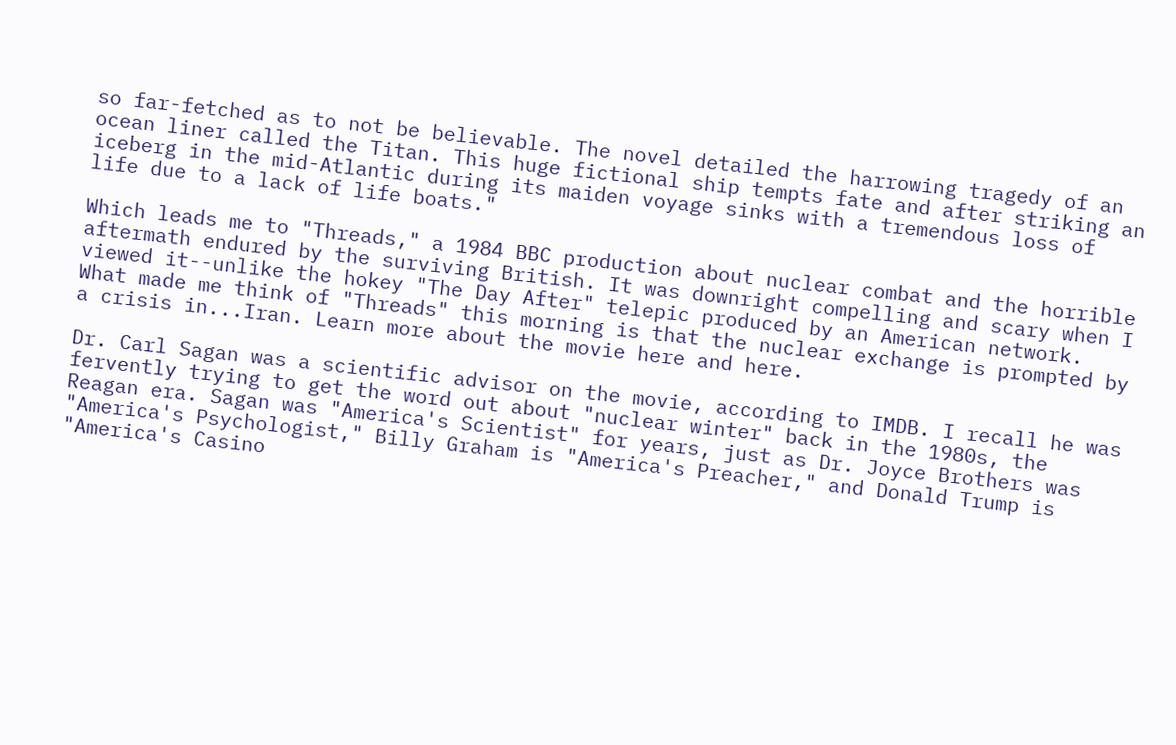so far-fetched as to not be believable. The novel detailed the harrowing tragedy of an ocean liner called the Titan. This huge fictional ship tempts fate and after striking an iceberg in the mid-Atlantic during its maiden voyage sinks with a tremendous loss of life due to a lack of life boats."

Which leads me to "Threads," a 1984 BBC production about nuclear combat and the horrible aftermath endured by the surviving British. It was downright compelling and scary when I viewed it--unlike the hokey "The Day After" telepic produced by an American network. What made me think of "Threads" this morning is that the nuclear exchange is prompted by a crisis in...Iran. Learn more about the movie here and here.

Dr. Carl Sagan was a scientific advisor on the movie, according to IMDB. I recall he was fervently trying to get the word out about "nuclear winter" back in the 1980s, the Reagan era. Sagan was "America's Scientist" for years, just as Dr. Joyce Brothers was "America's Psychologist," Billy Graham is "America's Preacher," and Donald Trump is "America's Casino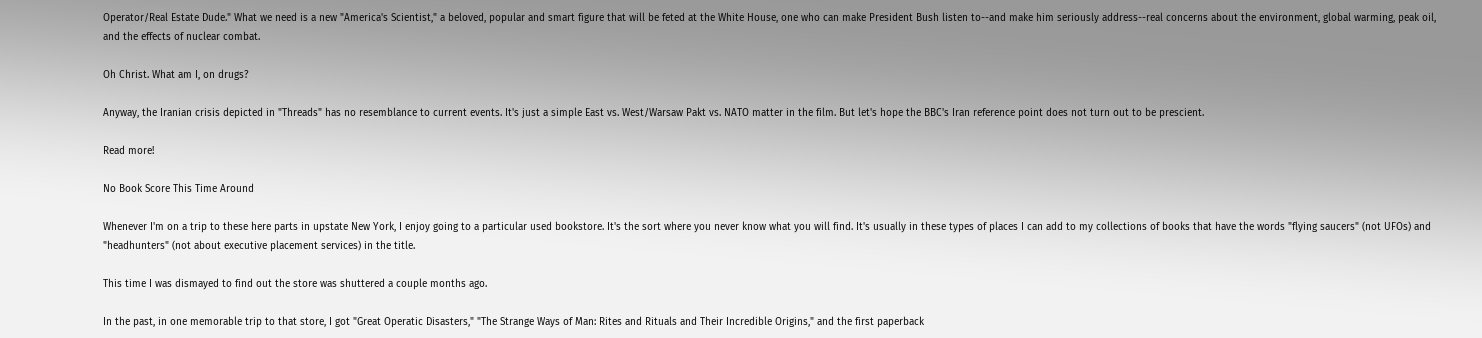Operator/Real Estate Dude." What we need is a new "America's Scientist," a beloved, popular and smart figure that will be feted at the White House, one who can make President Bush listen to--and make him seriously address--real concerns about the environment, global warming, peak oil, and the effects of nuclear combat.

Oh Christ. What am I, on drugs?

Anyway, the Iranian crisis depicted in "Threads" has no resemblance to current events. It's just a simple East vs. West/Warsaw Pakt vs. NATO matter in the film. But let's hope the BBC's Iran reference point does not turn out to be prescient.

Read more!

No Book Score This Time Around

Whenever I'm on a trip to these here parts in upstate New York, I enjoy going to a particular used bookstore. It's the sort where you never know what you will find. It's usually in these types of places I can add to my collections of books that have the words "flying saucers" (not UFOs) and "headhunters" (not about executive placement services) in the title.

This time I was dismayed to find out the store was shuttered a couple months ago.

In the past, in one memorable trip to that store, I got "Great Operatic Disasters," "The Strange Ways of Man: Rites and Rituals and Their Incredible Origins," and the first paperback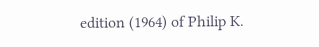edition (1964) of Philip K.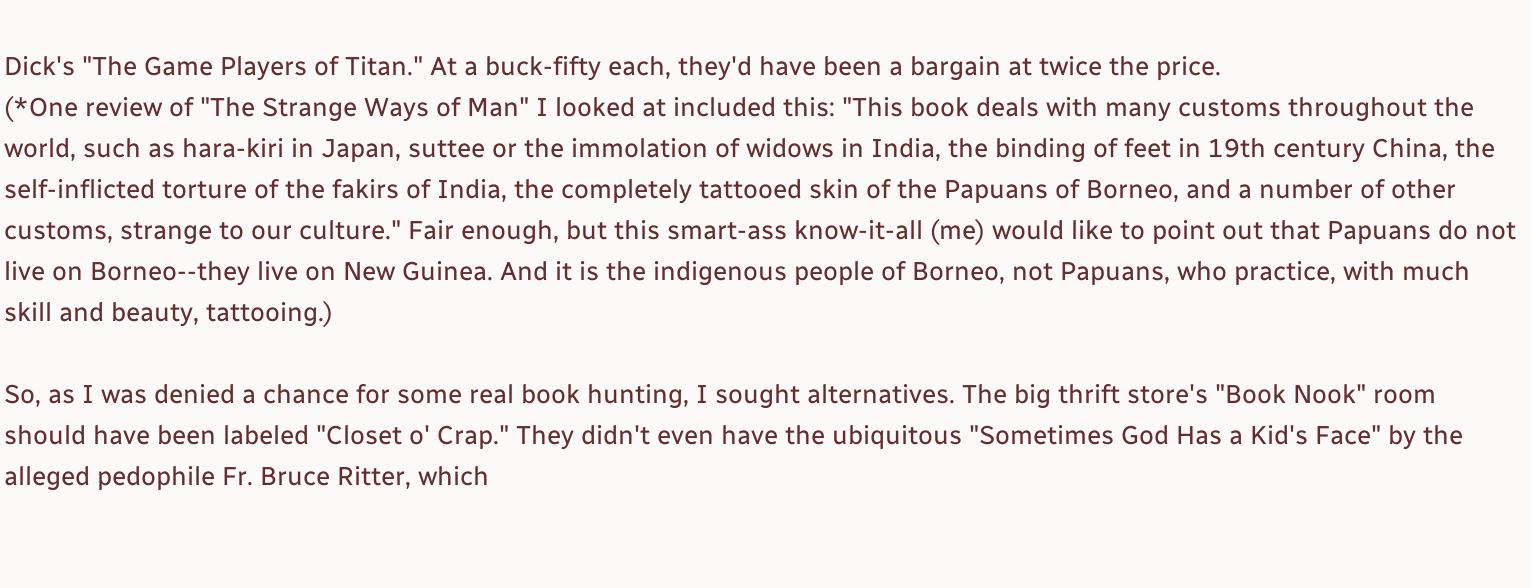Dick's "The Game Players of Titan." At a buck-fifty each, they'd have been a bargain at twice the price.
(*One review of "The Strange Ways of Man" I looked at included this: "This book deals with many customs throughout the world, such as hara-kiri in Japan, suttee or the immolation of widows in India, the binding of feet in 19th century China, the self-inflicted torture of the fakirs of India, the completely tattooed skin of the Papuans of Borneo, and a number of other customs, strange to our culture." Fair enough, but this smart-ass know-it-all (me) would like to point out that Papuans do not live on Borneo--they live on New Guinea. And it is the indigenous people of Borneo, not Papuans, who practice, with much skill and beauty, tattooing.)

So, as I was denied a chance for some real book hunting, I sought alternatives. The big thrift store's "Book Nook" room should have been labeled "Closet o' Crap." They didn't even have the ubiquitous "Sometimes God Has a Kid's Face" by the alleged pedophile Fr. Bruce Ritter, which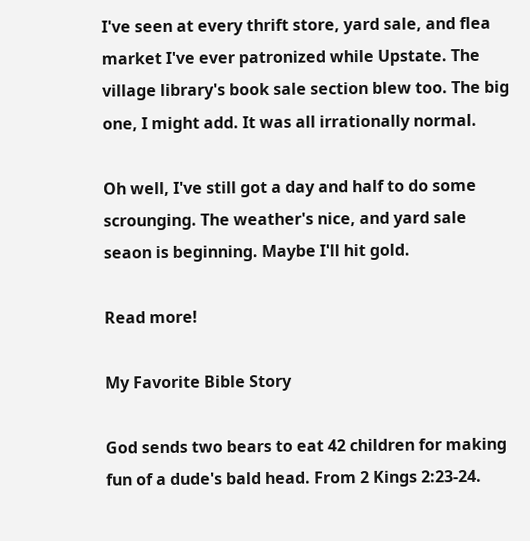I've seen at every thrift store, yard sale, and flea market I've ever patronized while Upstate. The village library's book sale section blew too. The big one, I might add. It was all irrationally normal.

Oh well, I've still got a day and half to do some scrounging. The weather's nice, and yard sale seaon is beginning. Maybe I'll hit gold.

Read more!

My Favorite Bible Story

God sends two bears to eat 42 children for making fun of a dude's bald head. From 2 Kings 2:23-24.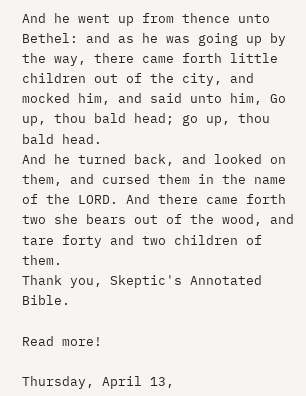And he went up from thence unto Bethel: and as he was going up by the way, there came forth little children out of the city, and mocked him, and said unto him, Go up, thou bald head; go up, thou bald head.
And he turned back, and looked on them, and cursed them in the name of the LORD. And there came forth two she bears out of the wood, and tare forty and two children of them.
Thank you, Skeptic's Annotated Bible.

Read more!

Thursday, April 13,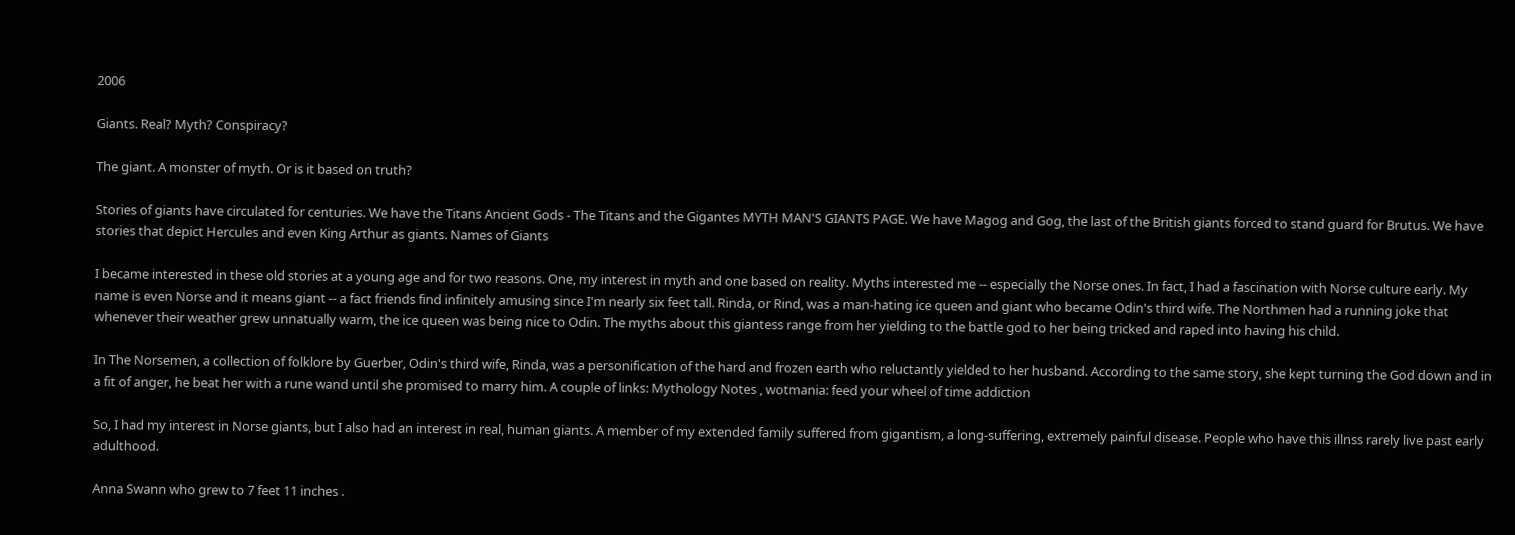2006

Giants. Real? Myth? Conspiracy?

The giant. A monster of myth. Or is it based on truth?

Stories of giants have circulated for centuries. We have the Titans Ancient Gods - The Titans and the Gigantes MYTH MAN'S GIANTS PAGE. We have Magog and Gog, the last of the British giants forced to stand guard for Brutus. We have stories that depict Hercules and even King Arthur as giants. Names of Giants

I became interested in these old stories at a young age and for two reasons. One, my interest in myth and one based on reality. Myths interested me -- especially the Norse ones. In fact, I had a fascination with Norse culture early. My name is even Norse and it means giant -- a fact friends find infinitely amusing since I'm nearly six feet tall. Rinda, or Rind, was a man-hating ice queen and giant who became Odin's third wife. The Northmen had a running joke that whenever their weather grew unnatually warm, the ice queen was being nice to Odin. The myths about this giantess range from her yielding to the battle god to her being tricked and raped into having his child.

In The Norsemen, a collection of folklore by Guerber, Odin's third wife, Rinda, was a personification of the hard and frozen earth who reluctantly yielded to her husband. According to the same story, she kept turning the God down and in a fit of anger, he beat her with a rune wand until she promised to marry him. A couple of links: Mythology Notes , wotmania: feed your wheel of time addiction

So, I had my interest in Norse giants, but I also had an interest in real, human giants. A member of my extended family suffered from gigantism, a long-suffering, extremely painful disease. People who have this illnss rarely live past early adulthood.

Anna Swann who grew to 7 feet 11 inches .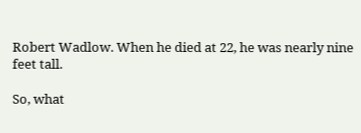Robert Wadlow. When he died at 22, he was nearly nine feet tall.

So, what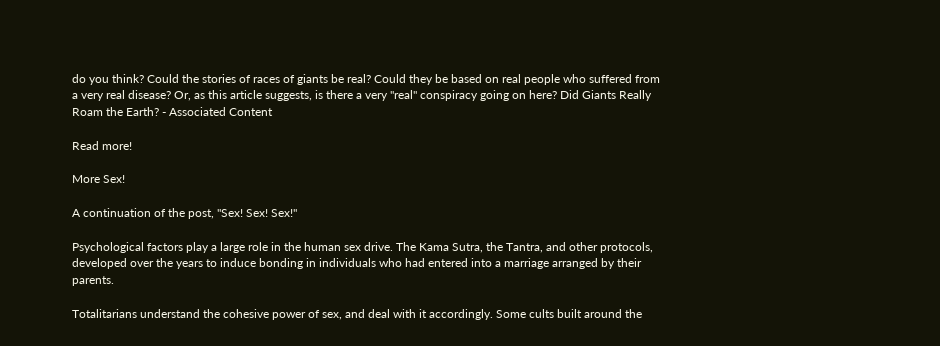do you think? Could the stories of races of giants be real? Could they be based on real people who suffered from a very real disease? Or, as this article suggests, is there a very "real" conspiracy going on here? Did Giants Really Roam the Earth? - Associated Content

Read more!

More Sex!

A continuation of the post, "Sex! Sex! Sex!"

Psychological factors play a large role in the human sex drive. The Kama Sutra, the Tantra, and other protocols, developed over the years to induce bonding in individuals who had entered into a marriage arranged by their parents.

Totalitarians understand the cohesive power of sex, and deal with it accordingly. Some cults built around the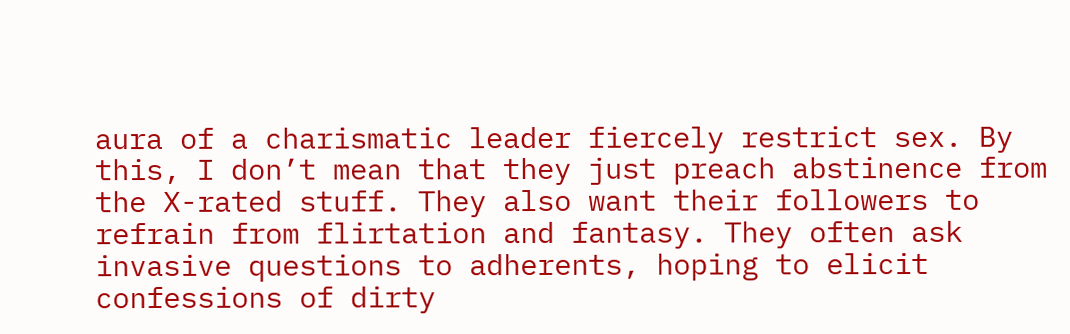aura of a charismatic leader fiercely restrict sex. By this, I don’t mean that they just preach abstinence from the X-rated stuff. They also want their followers to refrain from flirtation and fantasy. They often ask invasive questions to adherents, hoping to elicit confessions of dirty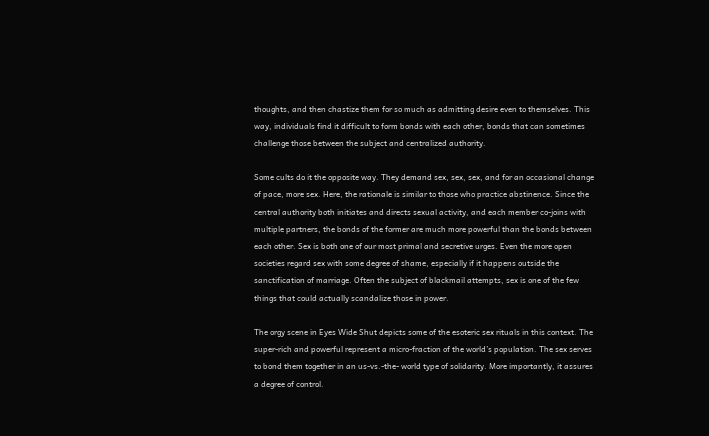thoughts, and then chastize them for so much as admitting desire even to themselves. This way, individuals find it difficult to form bonds with each other, bonds that can sometimes challenge those between the subject and centralized authority.

Some cults do it the opposite way. They demand sex, sex, sex, and for an occasional change of pace, more sex. Here, the rationale is similar to those who practice abstinence. Since the central authority both initiates and directs sexual activity, and each member co-joins with multiple partners, the bonds of the former are much more powerful than the bonds between each other. Sex is both one of our most primal and secretive urges. Even the more open societies regard sex with some degree of shame, especially if it happens outside the sanctification of marriage. Often the subject of blackmail attempts, sex is one of the few things that could actually scandalize those in power.

The orgy scene in Eyes Wide Shut depicts some of the esoteric sex rituals in this context. The super-rich and powerful represent a micro-fraction of the world’s population. The sex serves to bond them together in an us-vs.-the- world type of solidarity. More importantly, it assures a degree of control.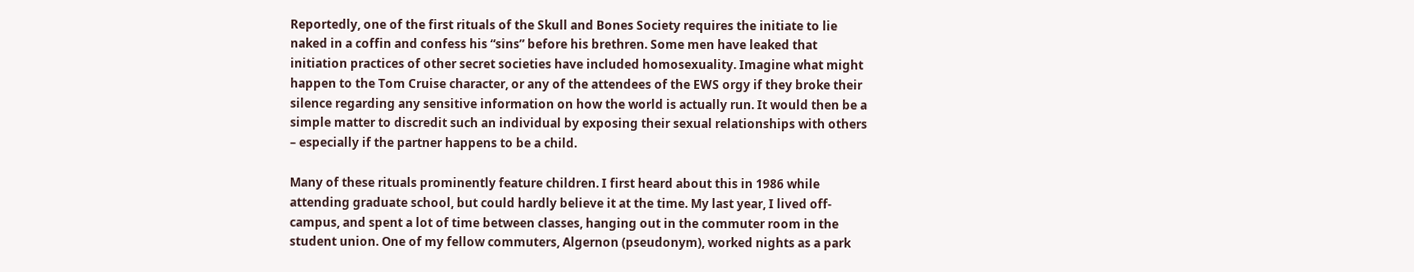Reportedly, one of the first rituals of the Skull and Bones Society requires the initiate to lie naked in a coffin and confess his “sins” before his brethren. Some men have leaked that initiation practices of other secret societies have included homosexuality. Imagine what might happen to the Tom Cruise character, or any of the attendees of the EWS orgy if they broke their silence regarding any sensitive information on how the world is actually run. It would then be a simple matter to discredit such an individual by exposing their sexual relationships with others – especially if the partner happens to be a child.

Many of these rituals prominently feature children. I first heard about this in 1986 while attending graduate school, but could hardly believe it at the time. My last year, I lived off-campus, and spent a lot of time between classes, hanging out in the commuter room in the student union. One of my fellow commuters, Algernon (pseudonym), worked nights as a park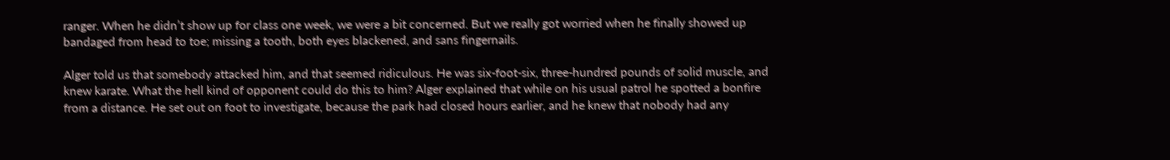ranger. When he didn’t show up for class one week, we were a bit concerned. But we really got worried when he finally showed up bandaged from head to toe; missing a tooth, both eyes blackened, and sans fingernails.

Alger told us that somebody attacked him, and that seemed ridiculous. He was six-foot-six, three-hundred pounds of solid muscle, and knew karate. What the hell kind of opponent could do this to him? Alger explained that while on his usual patrol he spotted a bonfire from a distance. He set out on foot to investigate, because the park had closed hours earlier, and he knew that nobody had any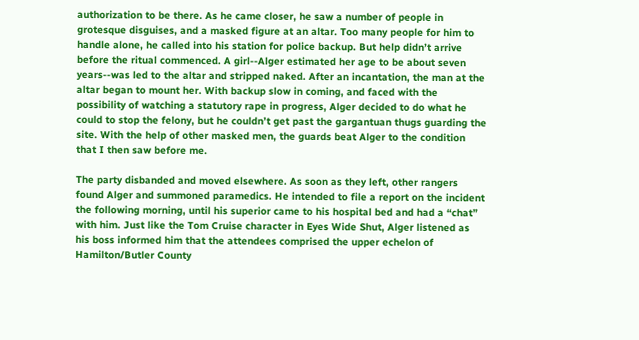authorization to be there. As he came closer, he saw a number of people in grotesque disguises, and a masked figure at an altar. Too many people for him to handle alone, he called into his station for police backup. But help didn’t arrive before the ritual commenced. A girl--Alger estimated her age to be about seven years--was led to the altar and stripped naked. After an incantation, the man at the altar began to mount her. With backup slow in coming, and faced with the possibility of watching a statutory rape in progress, Alger decided to do what he could to stop the felony, but he couldn’t get past the gargantuan thugs guarding the site. With the help of other masked men, the guards beat Alger to the condition that I then saw before me.

The party disbanded and moved elsewhere. As soon as they left, other rangers found Alger and summoned paramedics. He intended to file a report on the incident the following morning, until his superior came to his hospital bed and had a “chat” with him. Just like the Tom Cruise character in Eyes Wide Shut, Alger listened as his boss informed him that the attendees comprised the upper echelon of Hamilton/Butler County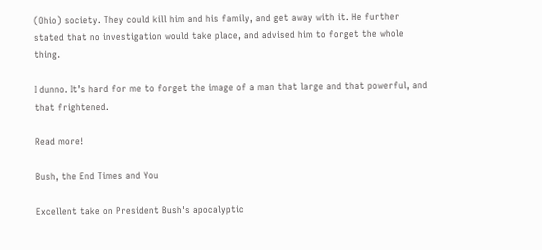(Ohio) society. They could kill him and his family, and get away with it. He further stated that no investigation would take place, and advised him to forget the whole thing.

I dunno. It’s hard for me to forget the image of a man that large and that powerful, and that frightened.

Read more!

Bush, the End Times and You

Excellent take on President Bush's apocalyptic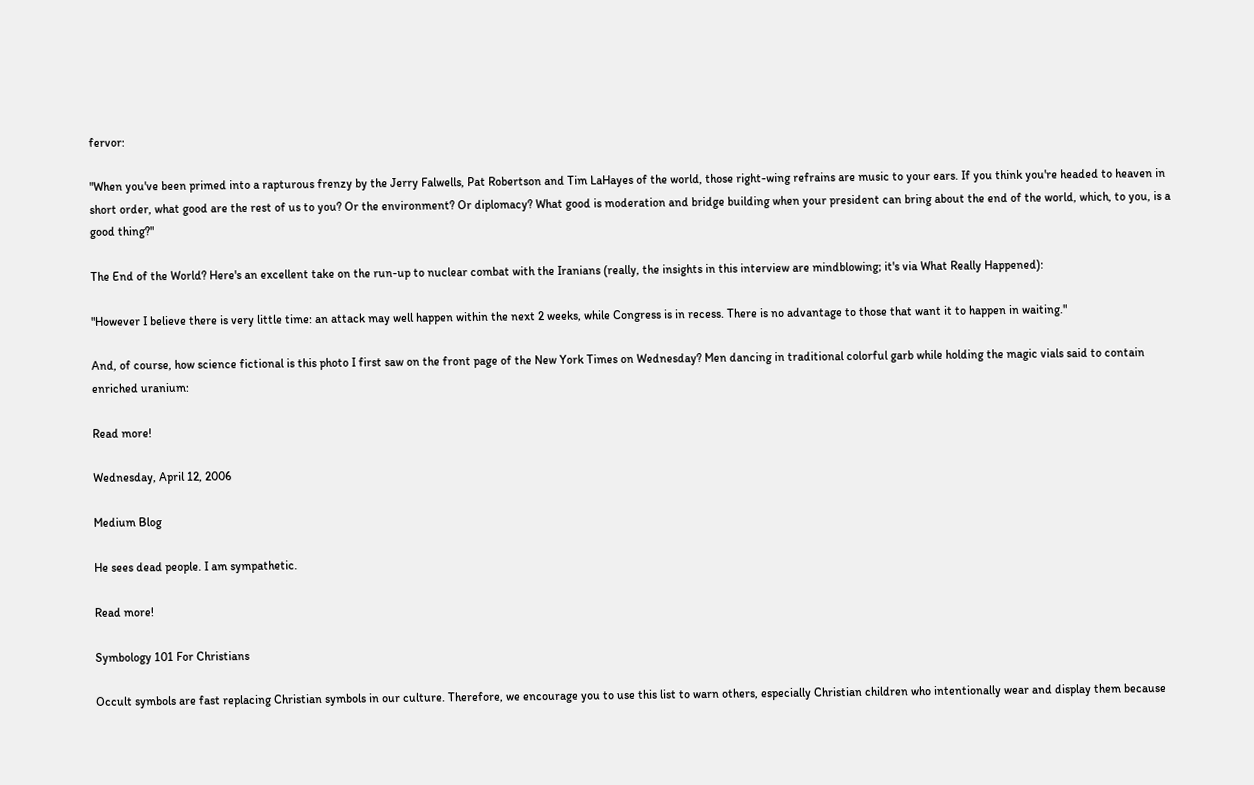fervor:

"When you've been primed into a rapturous frenzy by the Jerry Falwells, Pat Robertson and Tim LaHayes of the world, those right-wing refrains are music to your ears. If you think you're headed to heaven in short order, what good are the rest of us to you? Or the environment? Or diplomacy? What good is moderation and bridge building when your president can bring about the end of the world, which, to you, is a good thing?"

The End of the World? Here's an excellent take on the run-up to nuclear combat with the Iranians (really, the insights in this interview are mindblowing; it's via What Really Happened):

"However I believe there is very little time: an attack may well happen within the next 2 weeks, while Congress is in recess. There is no advantage to those that want it to happen in waiting."

And, of course, how science fictional is this photo I first saw on the front page of the New York Times on Wednesday? Men dancing in traditional colorful garb while holding the magic vials said to contain enriched uranium:

Read more!

Wednesday, April 12, 2006

Medium Blog

He sees dead people. I am sympathetic.

Read more!

Symbology 101 For Christians

Occult symbols are fast replacing Christian symbols in our culture. Therefore, we encourage you to use this list to warn others, especially Christian children who intentionally wear and display them because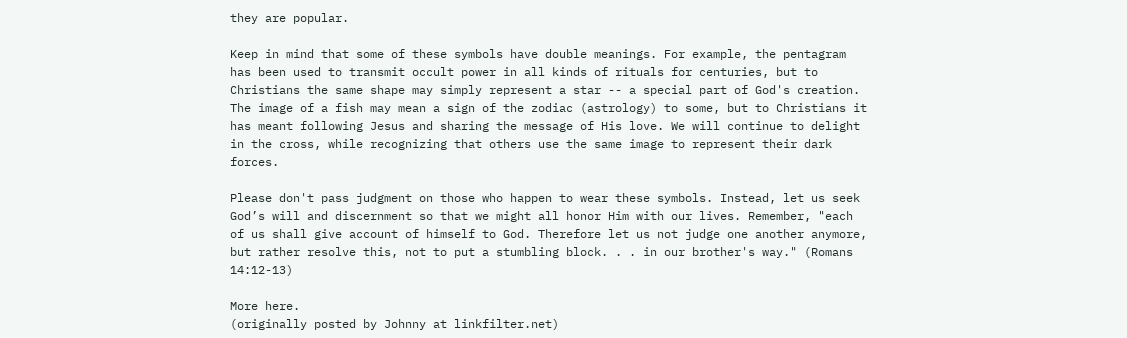they are popular.

Keep in mind that some of these symbols have double meanings. For example, the pentagram has been used to transmit occult power in all kinds of rituals for centuries, but to Christians the same shape may simply represent a star -- a special part of God's creation. The image of a fish may mean a sign of the zodiac (astrology) to some, but to Christians it has meant following Jesus and sharing the message of His love. We will continue to delight in the cross, while recognizing that others use the same image to represent their dark forces.

Please don't pass judgment on those who happen to wear these symbols. Instead, let us seek God’s will and discernment so that we might all honor Him with our lives. Remember, "each of us shall give account of himself to God. Therefore let us not judge one another anymore, but rather resolve this, not to put a stumbling block. . . in our brother's way." (Romans 14:12-13)

More here.
(originally posted by Johnny at linkfilter.net)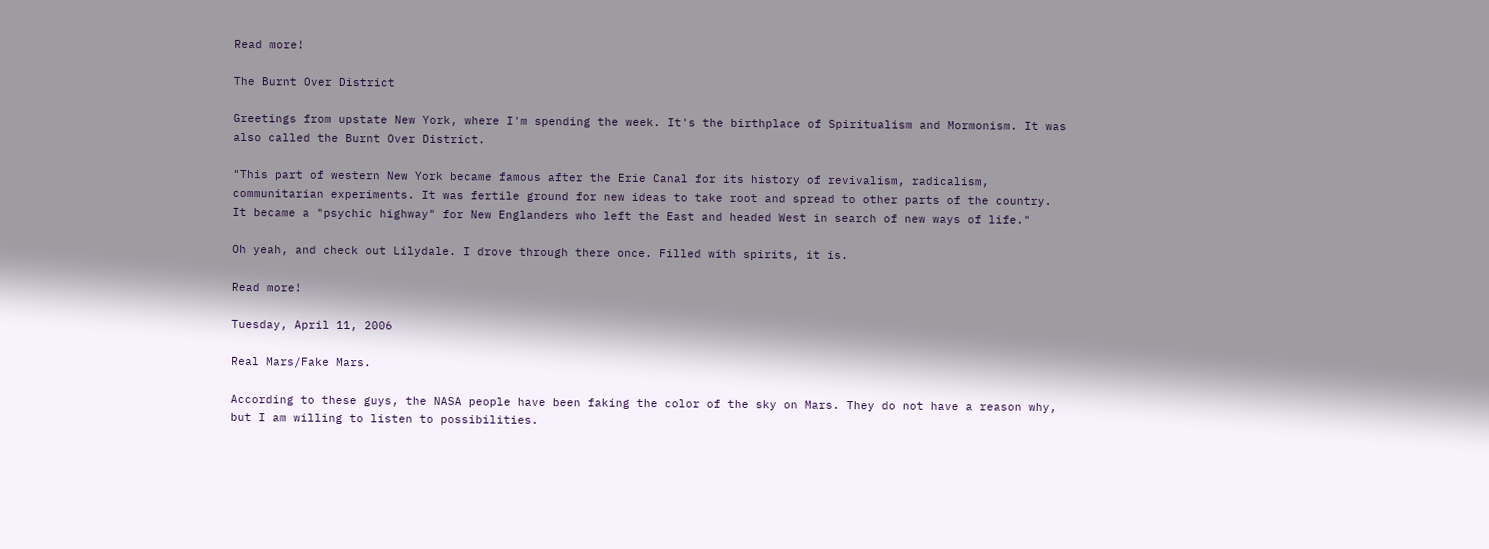Read more!

The Burnt Over District

Greetings from upstate New York, where I'm spending the week. It's the birthplace of Spiritualism and Mormonism. It was also called the Burnt Over District.

"This part of western New York became famous after the Erie Canal for its history of revivalism, radicalism, communitarian experiments. It was fertile ground for new ideas to take root and spread to other parts of the country. It became a "psychic highway" for New Englanders who left the East and headed West in search of new ways of life."

Oh yeah, and check out Lilydale. I drove through there once. Filled with spirits, it is.

Read more!

Tuesday, April 11, 2006

Real Mars/Fake Mars.

According to these guys, the NASA people have been faking the color of the sky on Mars. They do not have a reason why, but I am willing to listen to possibilities.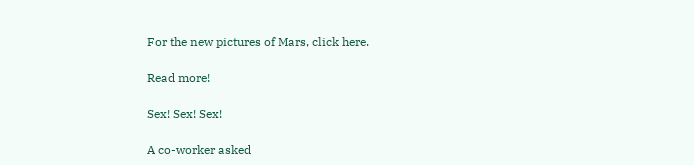For the new pictures of Mars, click here.

Read more!

Sex! Sex! Sex!

A co-worker asked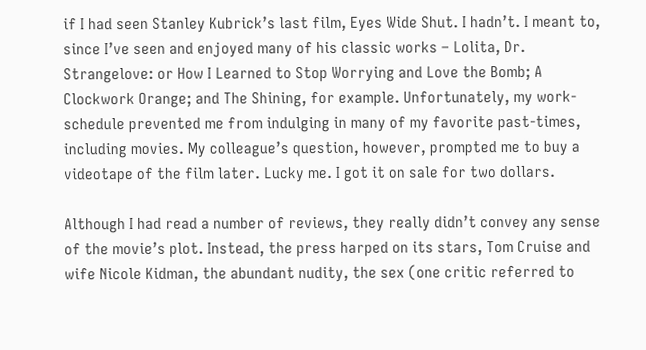if I had seen Stanley Kubrick’s last film, Eyes Wide Shut. I hadn’t. I meant to, since I’ve seen and enjoyed many of his classic works – Lolita, Dr. Strangelove: or How I Learned to Stop Worrying and Love the Bomb; A Clockwork Orange; and The Shining, for example. Unfortunately, my work-schedule prevented me from indulging in many of my favorite past-times, including movies. My colleague’s question, however, prompted me to buy a videotape of the film later. Lucky me. I got it on sale for two dollars.

Although I had read a number of reviews, they really didn’t convey any sense of the movie’s plot. Instead, the press harped on its stars, Tom Cruise and wife Nicole Kidman, the abundant nudity, the sex (one critic referred to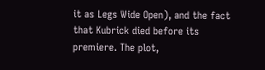it as Legs Wide Open), and the fact that Kubrick died before its premiere. The plot,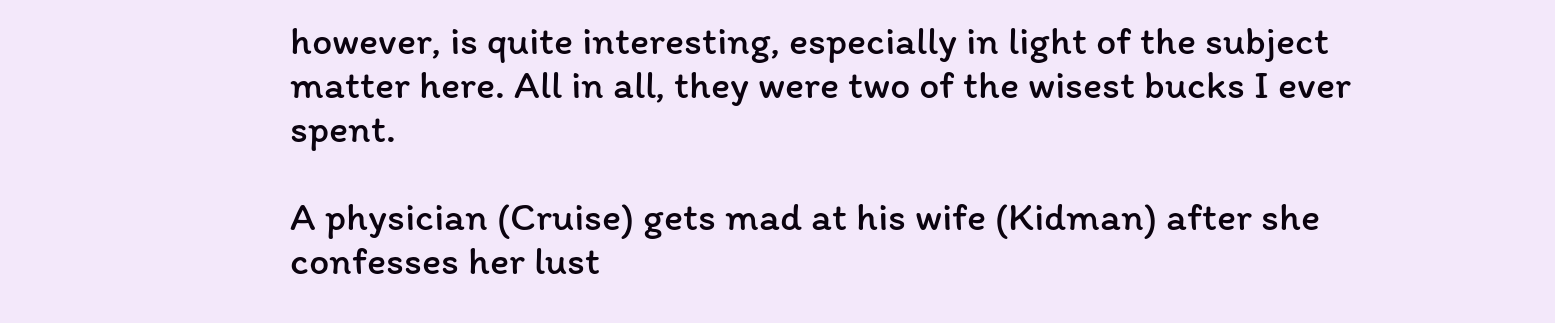however, is quite interesting, especially in light of the subject matter here. All in all, they were two of the wisest bucks I ever spent.

A physician (Cruise) gets mad at his wife (Kidman) after she confesses her lust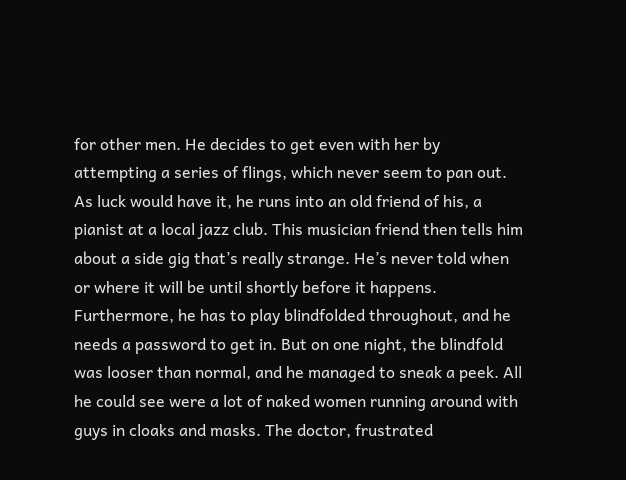for other men. He decides to get even with her by attempting a series of flings, which never seem to pan out. As luck would have it, he runs into an old friend of his, a pianist at a local jazz club. This musician friend then tells him about a side gig that’s really strange. He’s never told when or where it will be until shortly before it happens. Furthermore, he has to play blindfolded throughout, and he needs a password to get in. But on one night, the blindfold was looser than normal, and he managed to sneak a peek. All he could see were a lot of naked women running around with guys in cloaks and masks. The doctor, frustrated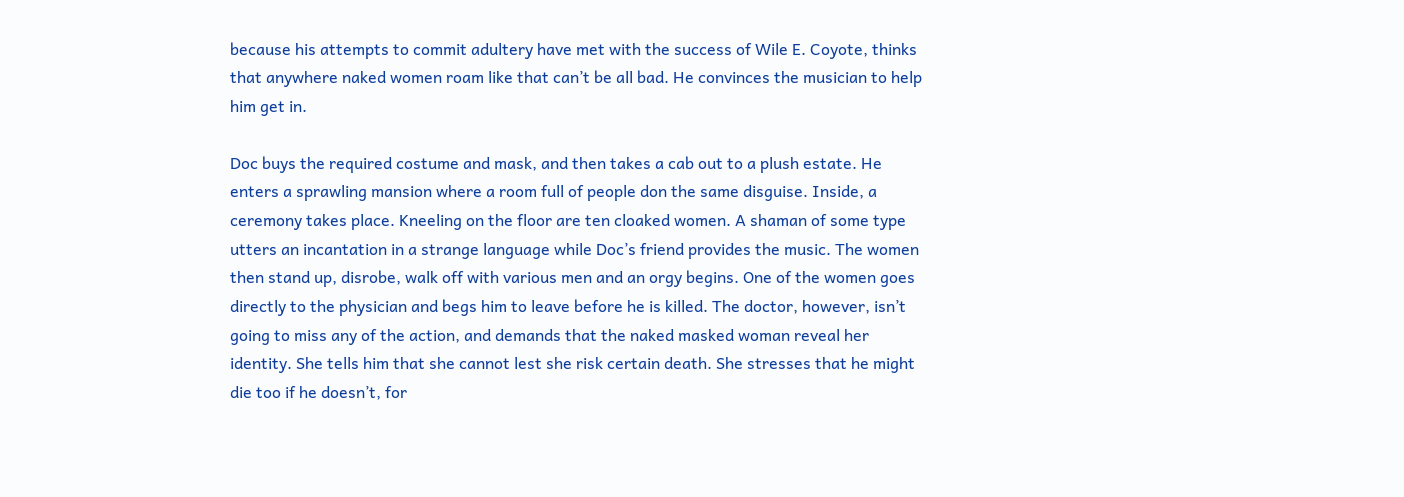because his attempts to commit adultery have met with the success of Wile E. Coyote, thinks that anywhere naked women roam like that can’t be all bad. He convinces the musician to help him get in.

Doc buys the required costume and mask, and then takes a cab out to a plush estate. He enters a sprawling mansion where a room full of people don the same disguise. Inside, a ceremony takes place. Kneeling on the floor are ten cloaked women. A shaman of some type utters an incantation in a strange language while Doc’s friend provides the music. The women then stand up, disrobe, walk off with various men and an orgy begins. One of the women goes directly to the physician and begs him to leave before he is killed. The doctor, however, isn’t going to miss any of the action, and demands that the naked masked woman reveal her identity. She tells him that she cannot lest she risk certain death. She stresses that he might die too if he doesn’t, for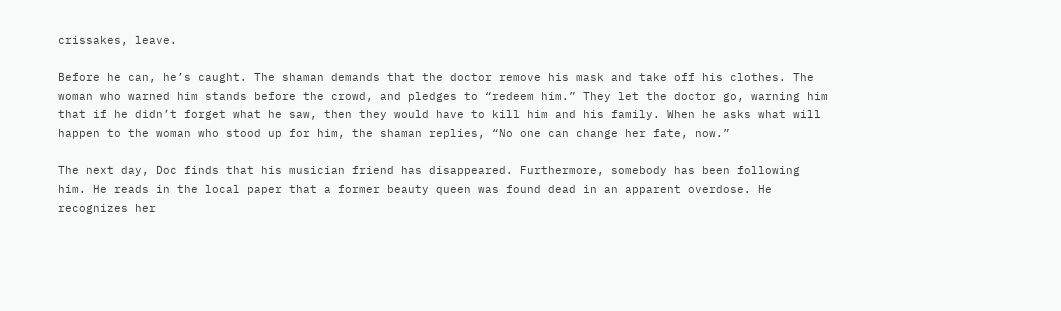crissakes, leave.

Before he can, he’s caught. The shaman demands that the doctor remove his mask and take off his clothes. The woman who warned him stands before the crowd, and pledges to “redeem him.” They let the doctor go, warning him that if he didn’t forget what he saw, then they would have to kill him and his family. When he asks what will happen to the woman who stood up for him, the shaman replies, “No one can change her fate, now.”

The next day, Doc finds that his musician friend has disappeared. Furthermore, somebody has been following him. He reads in the local paper that a former beauty queen was found dead in an apparent overdose. He recognizes her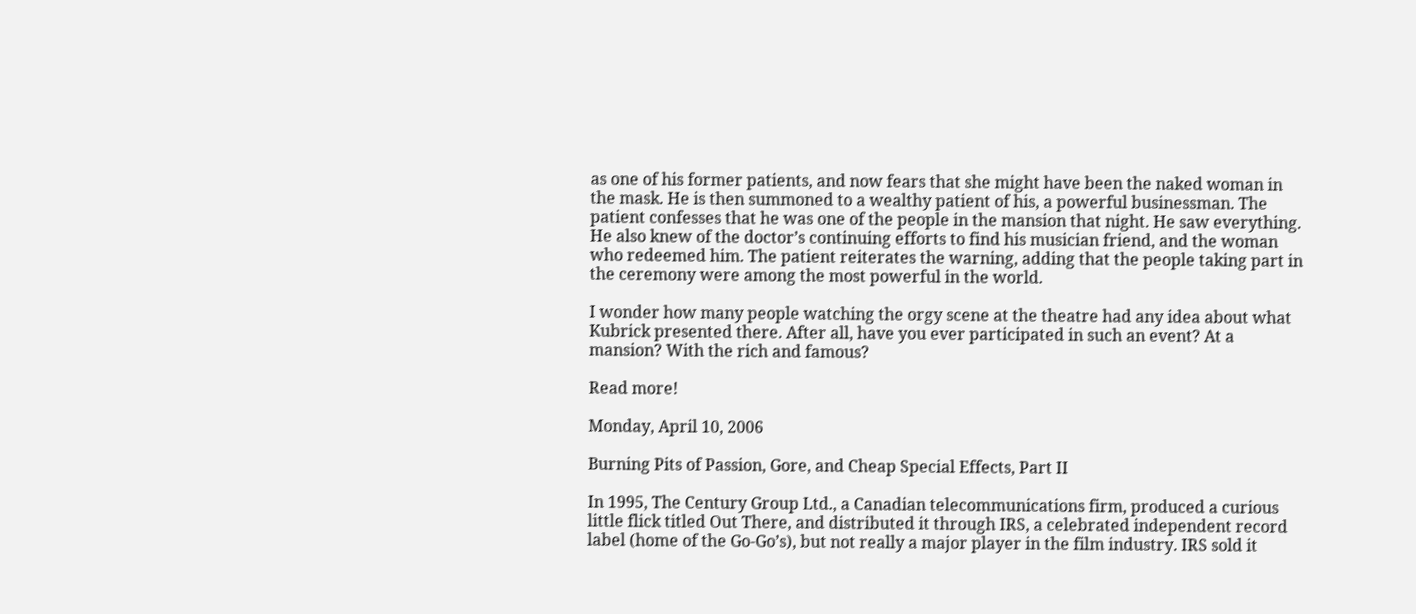as one of his former patients, and now fears that she might have been the naked woman in the mask. He is then summoned to a wealthy patient of his, a powerful businessman. The patient confesses that he was one of the people in the mansion that night. He saw everything. He also knew of the doctor’s continuing efforts to find his musician friend, and the woman who redeemed him. The patient reiterates the warning, adding that the people taking part in the ceremony were among the most powerful in the world.

I wonder how many people watching the orgy scene at the theatre had any idea about what Kubrick presented there. After all, have you ever participated in such an event? At a mansion? With the rich and famous?

Read more!

Monday, April 10, 2006

Burning Pits of Passion, Gore, and Cheap Special Effects, Part II

In 1995, The Century Group Ltd., a Canadian telecommunications firm, produced a curious little flick titled Out There, and distributed it through IRS, a celebrated independent record label (home of the Go-Go’s), but not really a major player in the film industry. IRS sold it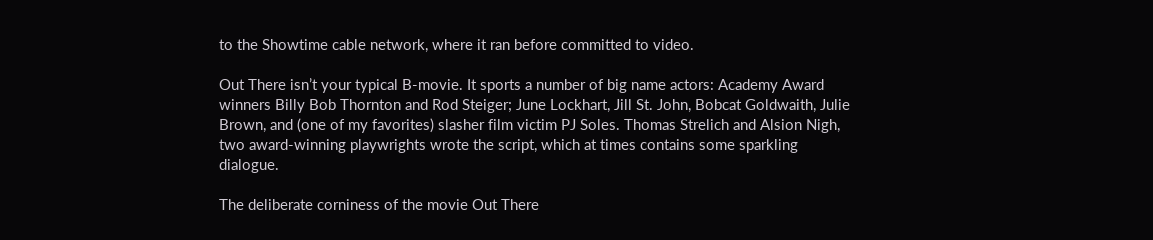to the Showtime cable network, where it ran before committed to video.

Out There isn’t your typical B-movie. It sports a number of big name actors: Academy Award winners Billy Bob Thornton and Rod Steiger; June Lockhart, Jill St. John, Bobcat Goldwaith, Julie Brown, and (one of my favorites) slasher film victim PJ Soles. Thomas Strelich and Alsion Nigh, two award-winning playwrights wrote the script, which at times contains some sparkling dialogue.

The deliberate corniness of the movie Out There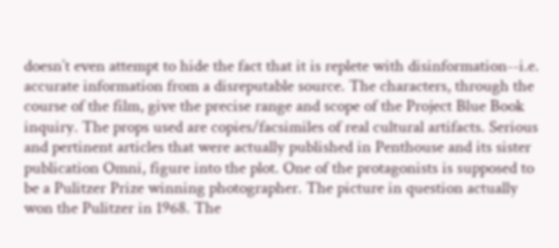doesn’t even attempt to hide the fact that it is replete with disinformation--i.e. accurate information from a disreputable source. The characters, through the course of the film, give the precise range and scope of the Project Blue Book inquiry. The props used are copies/facsimiles of real cultural artifacts. Serious and pertinent articles that were actually published in Penthouse and its sister publication Omni, figure into the plot. One of the protagonists is supposed to be a Pulitzer Prize winning photographer. The picture in question actually won the Pulitzer in 1968. The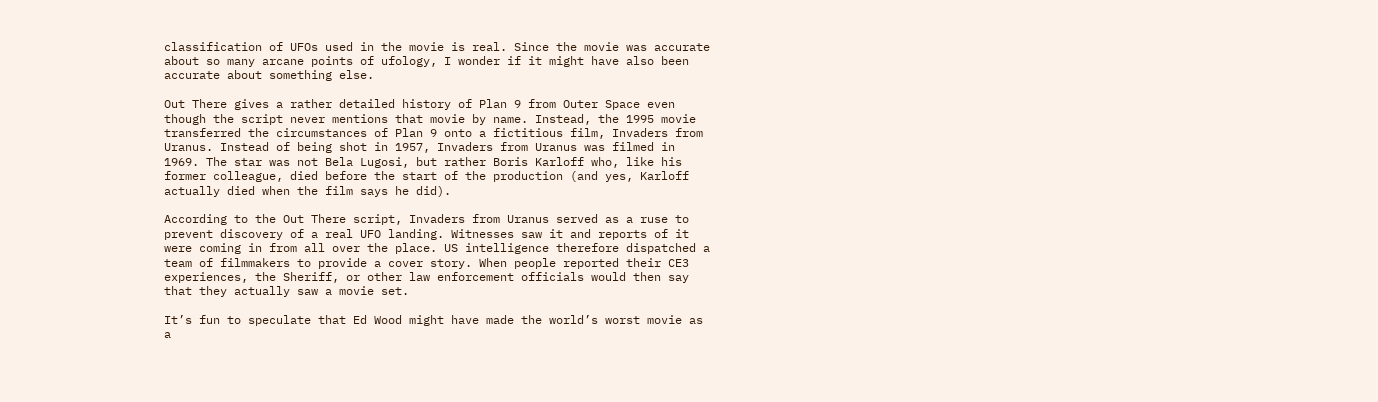classification of UFOs used in the movie is real. Since the movie was accurate about so many arcane points of ufology, I wonder if it might have also been accurate about something else.

Out There gives a rather detailed history of Plan 9 from Outer Space even though the script never mentions that movie by name. Instead, the 1995 movie transferred the circumstances of Plan 9 onto a fictitious film, Invaders from Uranus. Instead of being shot in 1957, Invaders from Uranus was filmed in 1969. The star was not Bela Lugosi, but rather Boris Karloff who, like his former colleague, died before the start of the production (and yes, Karloff actually died when the film says he did).

According to the Out There script, Invaders from Uranus served as a ruse to prevent discovery of a real UFO landing. Witnesses saw it and reports of it were coming in from all over the place. US intelligence therefore dispatched a team of filmmakers to provide a cover story. When people reported their CE3 experiences, the Sheriff, or other law enforcement officials would then say that they actually saw a movie set.

It’s fun to speculate that Ed Wood might have made the world’s worst movie as a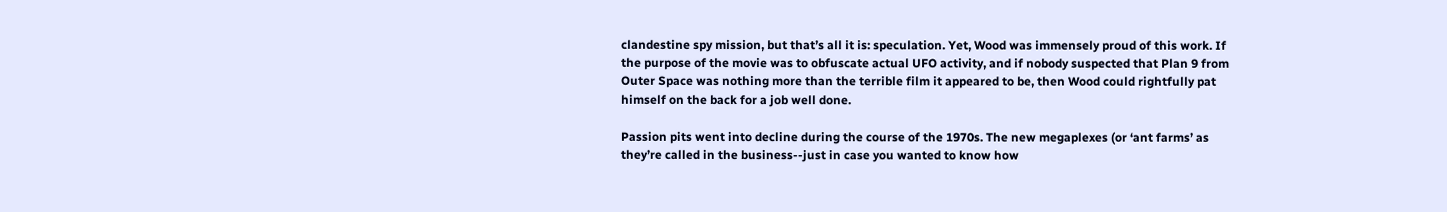clandestine spy mission, but that’s all it is: speculation. Yet, Wood was immensely proud of this work. If the purpose of the movie was to obfuscate actual UFO activity, and if nobody suspected that Plan 9 from Outer Space was nothing more than the terrible film it appeared to be, then Wood could rightfully pat himself on the back for a job well done.

Passion pits went into decline during the course of the 1970s. The new megaplexes (or ‘ant farms’ as they’re called in the business--just in case you wanted to know how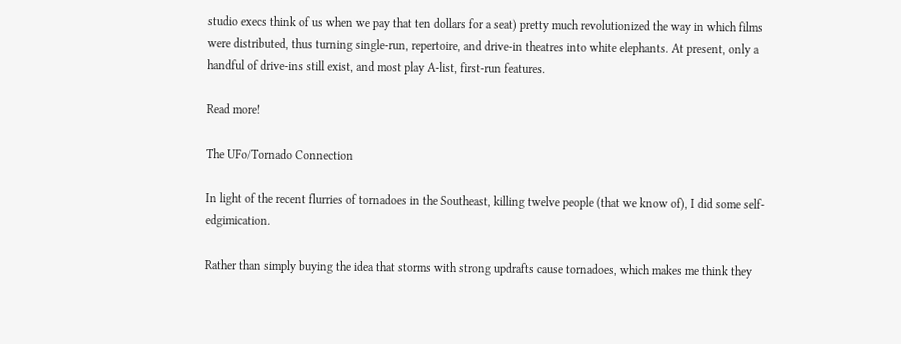studio execs think of us when we pay that ten dollars for a seat) pretty much revolutionized the way in which films were distributed, thus turning single-run, repertoire, and drive-in theatres into white elephants. At present, only a handful of drive-ins still exist, and most play A-list, first-run features.

Read more!

The UFo/Tornado Connection

In light of the recent flurries of tornadoes in the Southeast, killing twelve people (that we know of), I did some self-edgimication.

Rather than simply buying the idea that storms with strong updrafts cause tornadoes, which makes me think they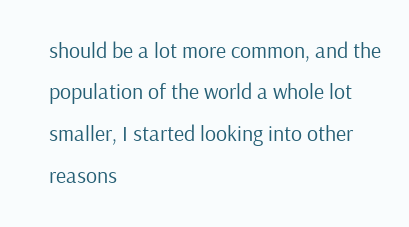should be a lot more common, and the population of the world a whole lot smaller, I started looking into other reasons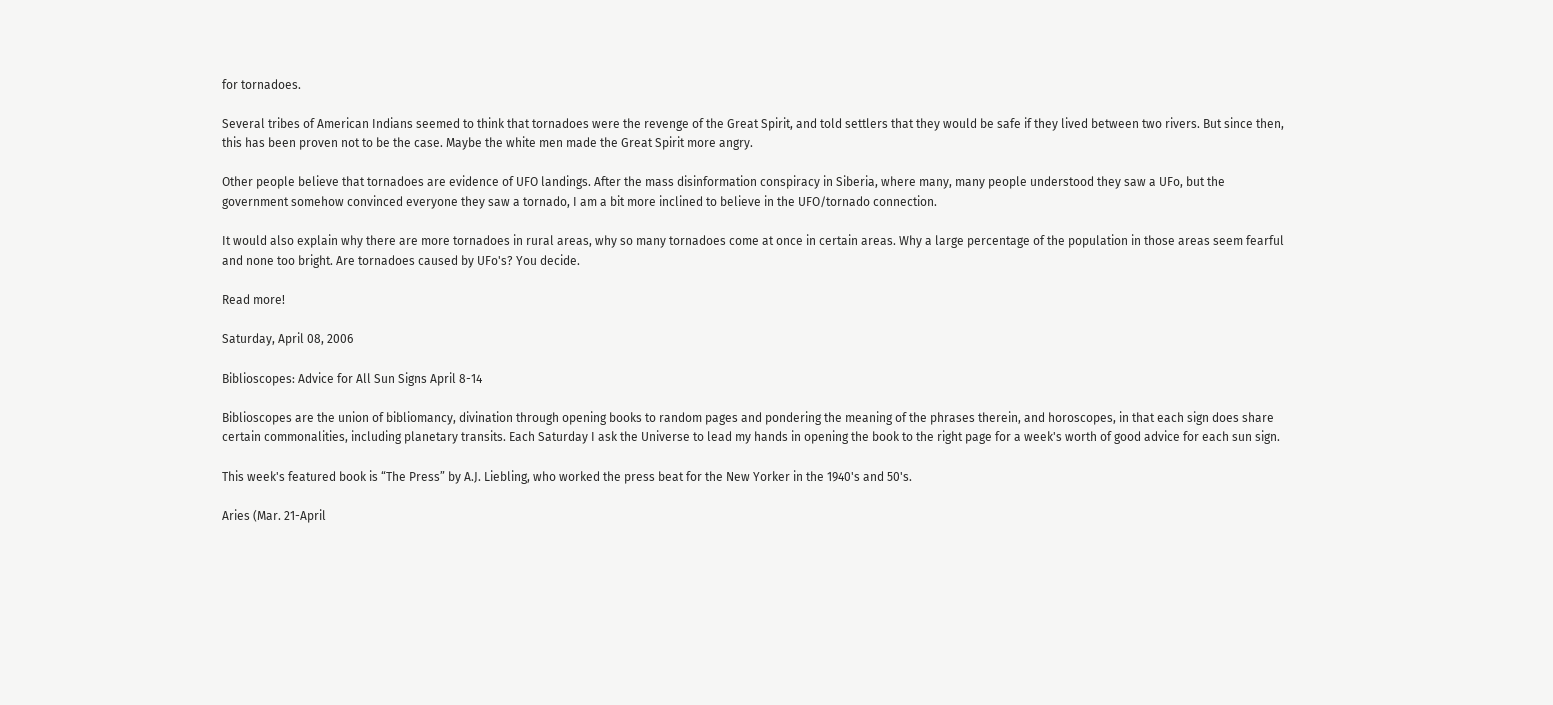for tornadoes.

Several tribes of American Indians seemed to think that tornadoes were the revenge of the Great Spirit, and told settlers that they would be safe if they lived between two rivers. But since then, this has been proven not to be the case. Maybe the white men made the Great Spirit more angry.

Other people believe that tornadoes are evidence of UFO landings. After the mass disinformation conspiracy in Siberia, where many, many people understood they saw a UFo, but the government somehow convinced everyone they saw a tornado, I am a bit more inclined to believe in the UFO/tornado connection.

It would also explain why there are more tornadoes in rural areas, why so many tornadoes come at once in certain areas. Why a large percentage of the population in those areas seem fearful and none too bright. Are tornadoes caused by UFo's? You decide.

Read more!

Saturday, April 08, 2006

Biblioscopes: Advice for All Sun Signs April 8-14

Biblioscopes are the union of bibliomancy, divination through opening books to random pages and pondering the meaning of the phrases therein, and horoscopes, in that each sign does share certain commonalities, including planetary transits. Each Saturday I ask the Universe to lead my hands in opening the book to the right page for a week's worth of good advice for each sun sign.

This week's featured book is “The Press” by A.J. Liebling, who worked the press beat for the New Yorker in the 1940's and 50's.

Aries (Mar. 21-April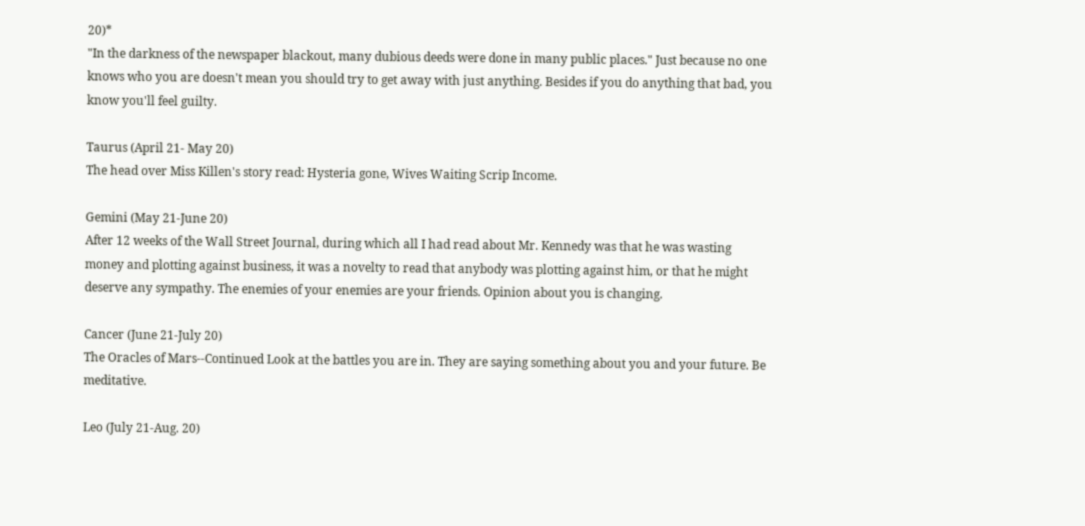20)*
"In the darkness of the newspaper blackout, many dubious deeds were done in many public places." Just because no one knows who you are doesn't mean you should try to get away with just anything. Besides if you do anything that bad, you know you'll feel guilty.

Taurus (April 21- May 20)
The head over Miss Killen's story read: Hysteria gone, Wives Waiting Scrip Income.

Gemini (May 21-June 20)
After 12 weeks of the Wall Street Journal, during which all I had read about Mr. Kennedy was that he was wasting money and plotting against business, it was a novelty to read that anybody was plotting against him, or that he might deserve any sympathy. The enemies of your enemies are your friends. Opinion about you is changing.

Cancer (June 21-July 20)
The Oracles of Mars--Continued Look at the battles you are in. They are saying something about you and your future. Be meditative.

Leo (July 21-Aug. 20)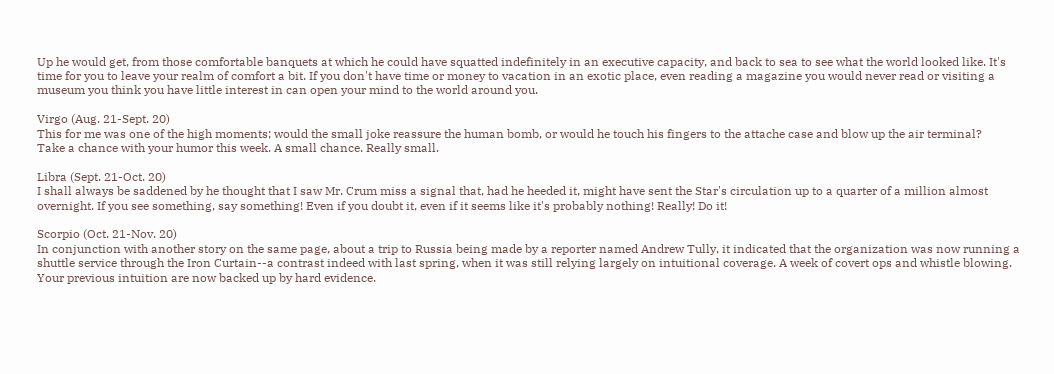Up he would get, from those comfortable banquets at which he could have squatted indefinitely in an executive capacity, and back to sea to see what the world looked like. It's time for you to leave your realm of comfort a bit. If you don't have time or money to vacation in an exotic place, even reading a magazine you would never read or visiting a museum you think you have little interest in can open your mind to the world around you.

Virgo (Aug. 21-Sept. 20)
This for me was one of the high moments; would the small joke reassure the human bomb, or would he touch his fingers to the attache case and blow up the air terminal?
Take a chance with your humor this week. A small chance. Really small.

Libra (Sept. 21-Oct. 20)
I shall always be saddened by he thought that I saw Mr. Crum miss a signal that, had he heeded it, might have sent the Star's circulation up to a quarter of a million almost overnight. If you see something, say something! Even if you doubt it, even if it seems like it's probably nothing! Really! Do it!

Scorpio (Oct. 21-Nov. 20)
In conjunction with another story on the same page, about a trip to Russia being made by a reporter named Andrew Tully, it indicated that the organization was now running a shuttle service through the Iron Curtain--a contrast indeed with last spring, when it was still relying largely on intuitional coverage. A week of covert ops and whistle blowing. Your previous intuition are now backed up by hard evidence.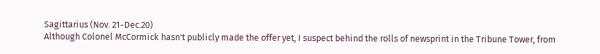Sagittarius (Nov. 21-Dec.20)
Although Colonel McCormick hasn't publicly made the offer yet, I suspect behind the rolls of newsprint in the Tribune Tower, from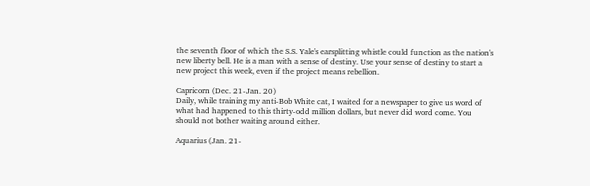the seventh floor of which the S.S. Yale's earsplitting whistle could function as the nation's new liberty bell. He is a man with a sense of destiny. Use your sense of destiny to start a new project this week, even if the project means rebellion.

Capricorn (Dec. 21-Jan. 20)
Daily, while training my anti-Bob White cat, I waited for a newspaper to give us word of what had happened to this thirty-odd million dollars, but never did word come. You should not bother waiting around either.

Aquarius (Jan. 21-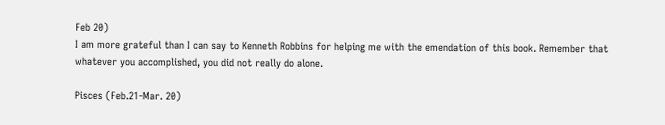Feb 20)
I am more grateful than I can say to Kenneth Robbins for helping me with the emendation of this book. Remember that whatever you accomplished, you did not really do alone.

Pisces (Feb.21-Mar. 20)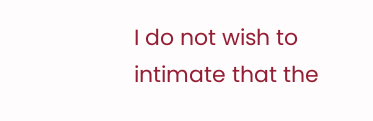I do not wish to intimate that the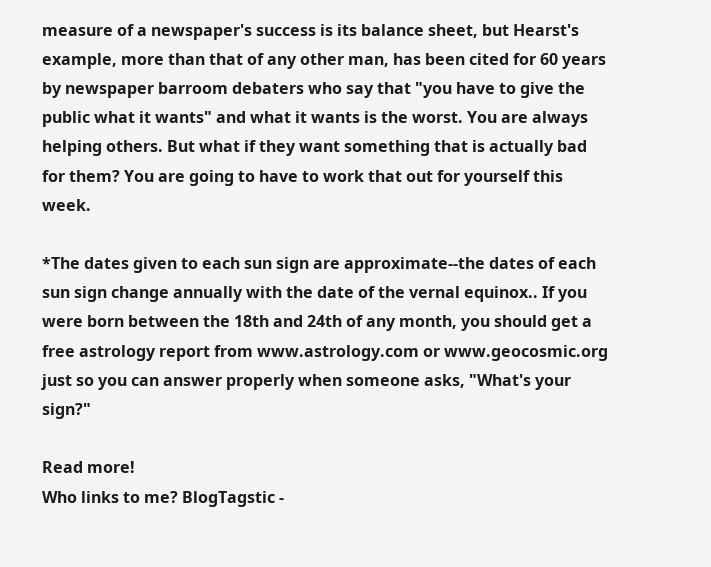measure of a newspaper's success is its balance sheet, but Hearst's example, more than that of any other man, has been cited for 60 years by newspaper barroom debaters who say that "you have to give the public what it wants" and what it wants is the worst. You are always helping others. But what if they want something that is actually bad for them? You are going to have to work that out for yourself this week.

*The dates given to each sun sign are approximate--the dates of each sun sign change annually with the date of the vernal equinox.. If you were born between the 18th and 24th of any month, you should get a free astrology report from www.astrology.com or www.geocosmic.org just so you can answer properly when someone asks, "What's your sign?"

Read more!
Who links to me? BlogTagstic -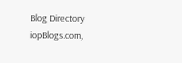Blog Directory iopBlogs.com,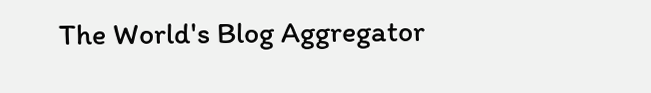The World's Blog Aggregator